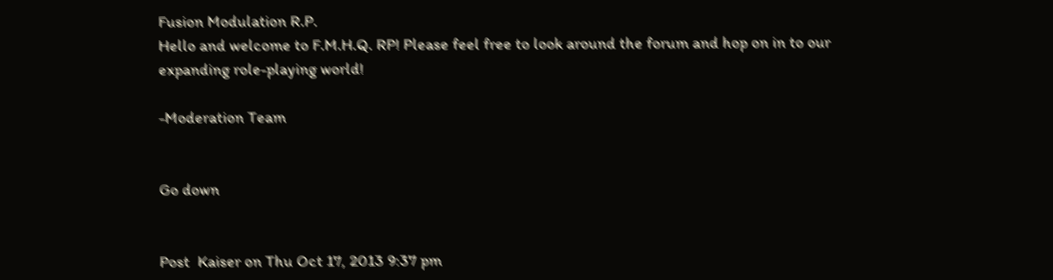Fusion Modulation R.P.
Hello and welcome to F.M.H.Q. RP! Please feel free to look around the forum and hop on in to our expanding role-playing world!

-Moderation Team


Go down


Post  Kaiser on Thu Oct 17, 2013 9:37 pm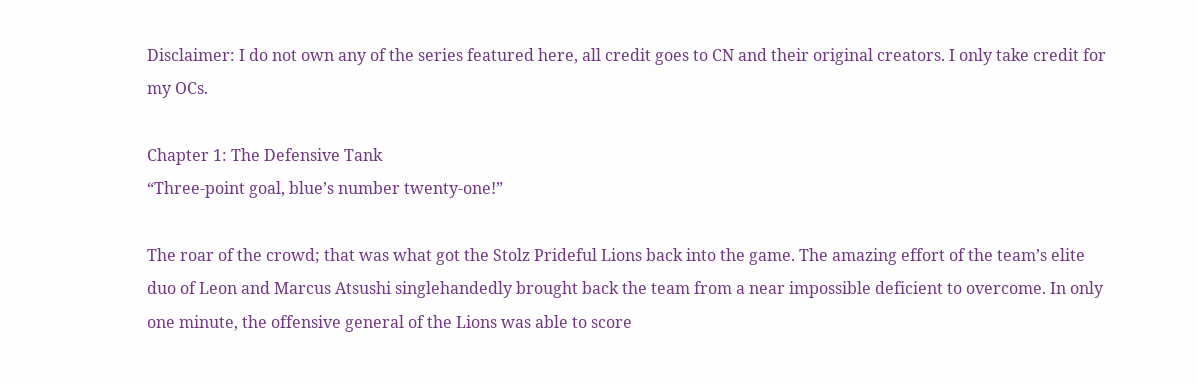Disclaimer: I do not own any of the series featured here, all credit goes to CN and their original creators. I only take credit for my OCs.

Chapter 1: The Defensive Tank
“Three-point goal, blue’s number twenty-one!”

The roar of the crowd; that was what got the Stolz Prideful Lions back into the game. The amazing effort of the team’s elite duo of Leon and Marcus Atsushi singlehandedly brought back the team from a near impossible deficient to overcome. In only one minute, the offensive general of the Lions was able to score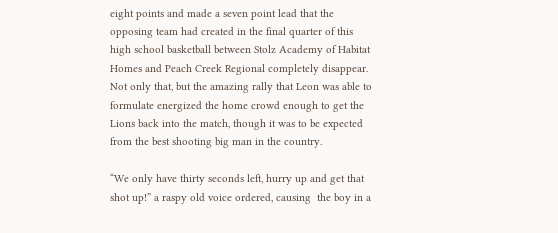eight points and made a seven point lead that the opposing team had created in the final quarter of this high school basketball between Stolz Academy of Habitat Homes and Peach Creek Regional completely disappear. Not only that, but the amazing rally that Leon was able to formulate energized the home crowd enough to get the Lions back into the match, though it was to be expected from the best shooting big man in the country.

“We only have thirty seconds left, hurry up and get that shot up!” a raspy old voice ordered, causing  the boy in a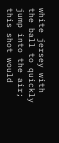white jersey with the ball to quickly jump into the air; this shot would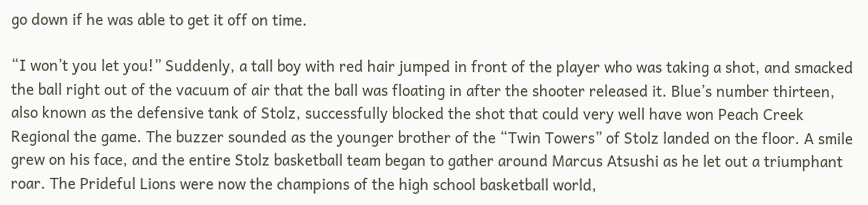go down if he was able to get it off on time.

“I won’t you let you!” Suddenly, a tall boy with red hair jumped in front of the player who was taking a shot, and smacked the ball right out of the vacuum of air that the ball was floating in after the shooter released it. Blue’s number thirteen, also known as the defensive tank of Stolz, successfully blocked the shot that could very well have won Peach Creek Regional the game. The buzzer sounded as the younger brother of the “Twin Towers” of Stolz landed on the floor. A smile grew on his face, and the entire Stolz basketball team began to gather around Marcus Atsushi as he let out a triumphant roar. The Prideful Lions were now the champions of the high school basketball world,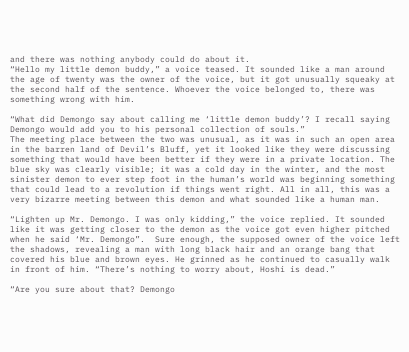and there was nothing anybody could do about it.
“Hello my little demon buddy,” a voice teased. It sounded like a man around the age of twenty was the owner of the voice, but it got unusually squeaky at the second half of the sentence. Whoever the voice belonged to, there was something wrong with him.

“What did Demongo say about calling me ‘little demon buddy’? I recall saying Demongo would add you to his personal collection of souls.”
The meeting place between the two was unusual, as it was in such an open area in the barren land of Devil’s Bluff, yet it looked like they were discussing something that would have been better if they were in a private location. The blue sky was clearly visible; it was a cold day in the winter, and the most sinister demon to ever step foot in the human’s world was beginning something that could lead to a revolution if things went right. All in all, this was a very bizarre meeting between this demon and what sounded like a human man.

“Lighten up Mr. Demongo. I was only kidding,” the voice replied. It sounded like it was getting closer to the demon as the voice got even higher pitched when he said ‘Mr. Demongo”.  Sure enough, the supposed owner of the voice left the shadows, revealing a man with long black hair and an orange bang that covered his blue and brown eyes. He grinned as he continued to casually walk in front of him. “There’s nothing to worry about, Hoshi is dead.”

“Are you sure about that? Demongo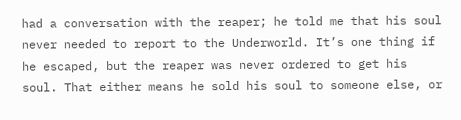had a conversation with the reaper; he told me that his soul never needed to report to the Underworld. It’s one thing if he escaped, but the reaper was never ordered to get his soul. That either means he sold his soul to someone else, or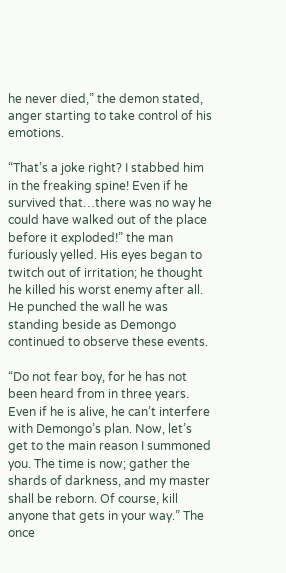he never died,” the demon stated, anger starting to take control of his emotions.

“That’s a joke right? I stabbed him in the freaking spine! Even if he survived that…there was no way he could have walked out of the place before it exploded!” the man furiously yelled. His eyes began to twitch out of irritation; he thought he killed his worst enemy after all.  He punched the wall he was standing beside as Demongo continued to observe these events.

“Do not fear boy, for he has not been heard from in three years. Even if he is alive, he can’t interfere with Demongo’s plan. Now, let’s get to the main reason I summoned you. The time is now; gather the shards of darkness, and my master shall be reborn. Of course, kill anyone that gets in your way.” The once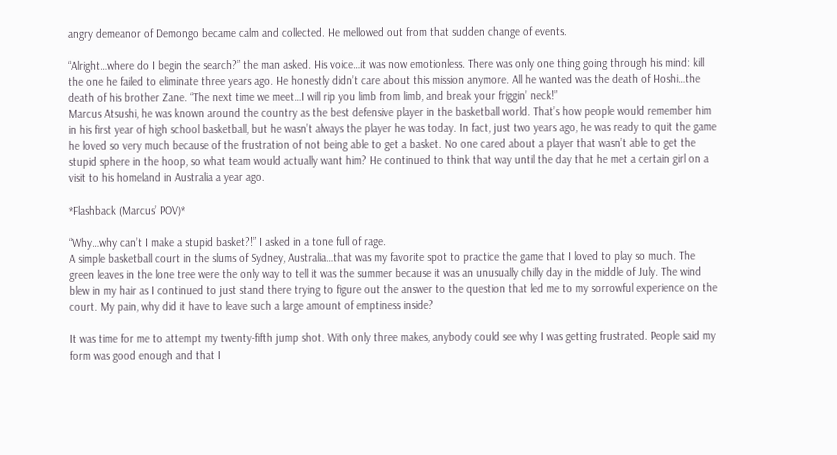angry demeanor of Demongo became calm and collected. He mellowed out from that sudden change of events.

“Alright…where do I begin the search?” the man asked. His voice…it was now emotionless. There was only one thing going through his mind: kill the one he failed to eliminate three years ago. He honestly didn’t care about this mission anymore. All he wanted was the death of Hoshi…the death of his brother Zane. “The next time we meet…I will rip you limb from limb, and break your friggin’ neck!”
Marcus Atsushi, he was known around the country as the best defensive player in the basketball world. That’s how people would remember him in his first year of high school basketball, but he wasn’t always the player he was today. In fact, just two years ago, he was ready to quit the game he loved so very much because of the frustration of not being able to get a basket. No one cared about a player that wasn’t able to get the stupid sphere in the hoop, so what team would actually want him? He continued to think that way until the day that he met a certain girl on a visit to his homeland in Australia a year ago.

*Flashback (Marcus’ POV)*

“Why…why can’t I make a stupid basket?!” I asked in a tone full of rage.
A simple basketball court in the slums of Sydney, Australia…that was my favorite spot to practice the game that I loved to play so much. The green leaves in the lone tree were the only way to tell it was the summer because it was an unusually chilly day in the middle of July. The wind blew in my hair as I continued to just stand there trying to figure out the answer to the question that led me to my sorrowful experience on the court. My pain, why did it have to leave such a large amount of emptiness inside?

It was time for me to attempt my twenty-fifth jump shot. With only three makes, anybody could see why I was getting frustrated. People said my form was good enough and that I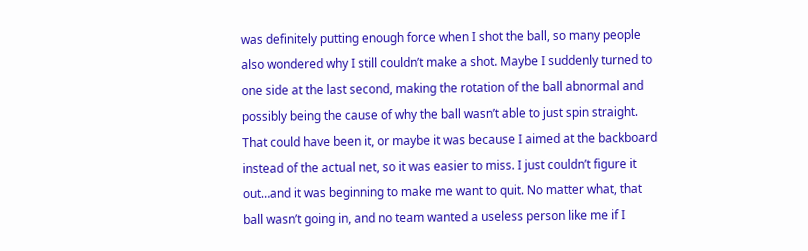was definitely putting enough force when I shot the ball, so many people also wondered why I still couldn’t make a shot. Maybe I suddenly turned to one side at the last second, making the rotation of the ball abnormal and possibly being the cause of why the ball wasn’t able to just spin straight. That could have been it, or maybe it was because I aimed at the backboard instead of the actual net, so it was easier to miss. I just couldn’t figure it out…and it was beginning to make me want to quit. No matter what, that ball wasn’t going in, and no team wanted a useless person like me if I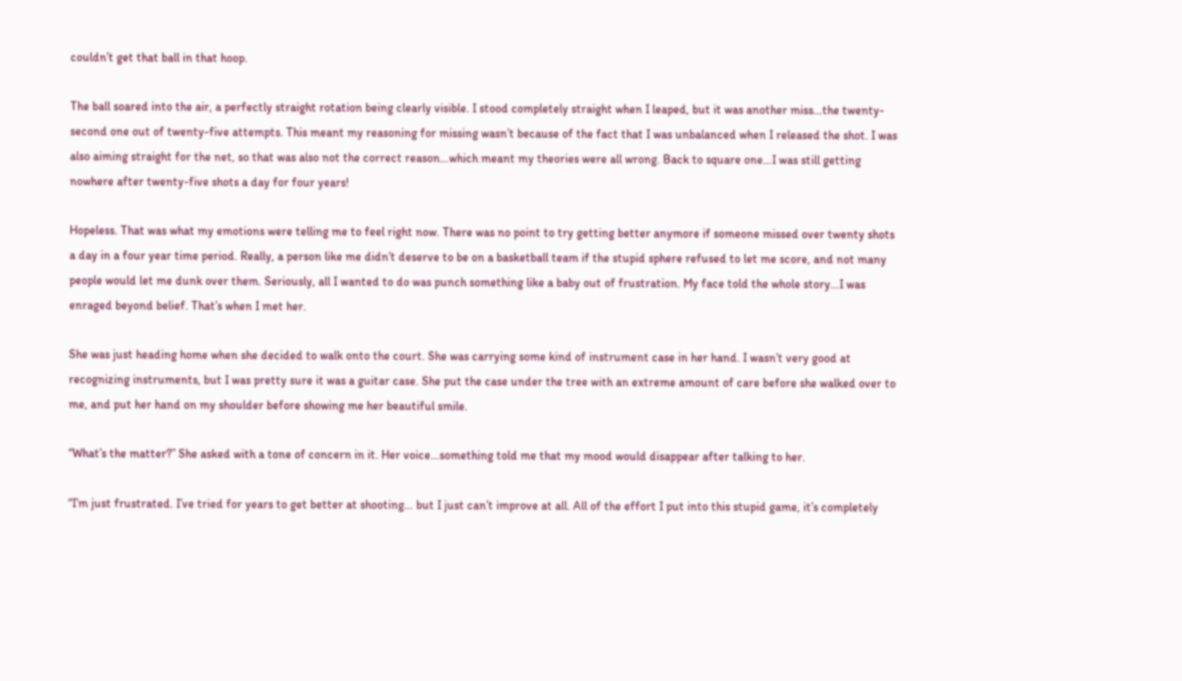couldn’t get that ball in that hoop.

The ball soared into the air, a perfectly straight rotation being clearly visible. I stood completely straight when I leaped, but it was another miss…the twenty-second one out of twenty-five attempts. This meant my reasoning for missing wasn’t because of the fact that I was unbalanced when I released the shot. I was also aiming straight for the net, so that was also not the correct reason…which meant my theories were all wrong. Back to square one…I was still getting nowhere after twenty-five shots a day for four years!

Hopeless. That was what my emotions were telling me to feel right now. There was no point to try getting better anymore if someone missed over twenty shots a day in a four year time period. Really, a person like me didn’t deserve to be on a basketball team if the stupid sphere refused to let me score, and not many people would let me dunk over them. Seriously, all I wanted to do was punch something like a baby out of frustration. My face told the whole story…I was enraged beyond belief. That’s when I met her.

She was just heading home when she decided to walk onto the court. She was carrying some kind of instrument case in her hand. I wasn’t very good at recognizing instruments, but I was pretty sure it was a guitar case. She put the case under the tree with an extreme amount of care before she walked over to me, and put her hand on my shoulder before showing me her beautiful smile.

“What’s the matter?” She asked with a tone of concern in it. Her voice…something told me that my mood would disappear after talking to her.

“I’m just frustrated. I’ve tried for years to get better at shooting… but I just can’t improve at all. All of the effort I put into this stupid game, it’s completely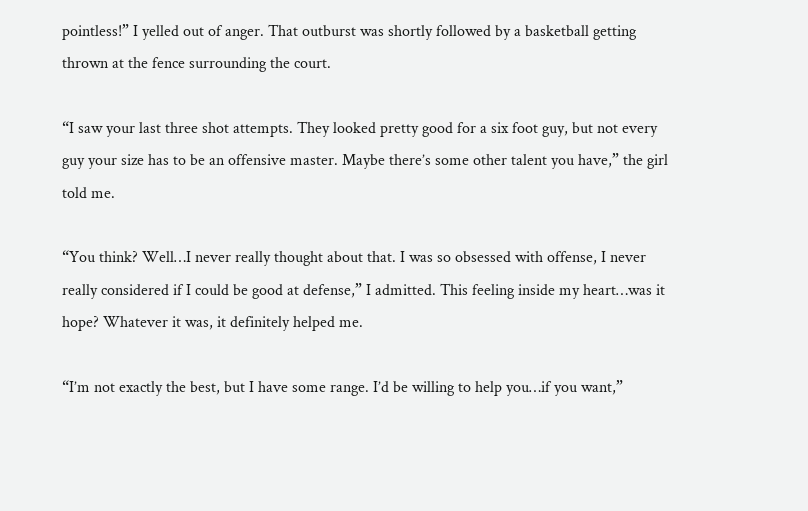pointless!” I yelled out of anger. That outburst was shortly followed by a basketball getting thrown at the fence surrounding the court.

“I saw your last three shot attempts. They looked pretty good for a six foot guy, but not every guy your size has to be an offensive master. Maybe there’s some other talent you have,” the girl told me.

“You think? Well…I never really thought about that. I was so obsessed with offense, I never really considered if I could be good at defense,” I admitted. This feeling inside my heart…was it hope? Whatever it was, it definitely helped me.

“I’m not exactly the best, but I have some range. I’d be willing to help you…if you want,”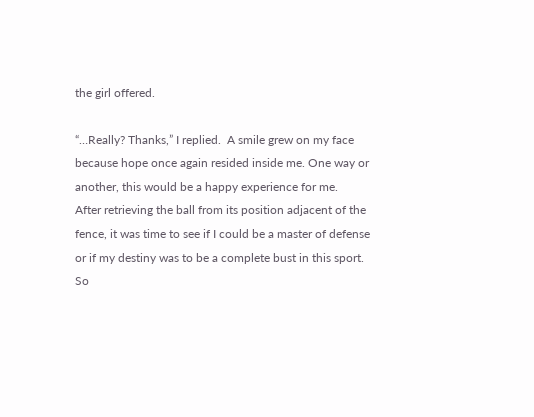the girl offered.

“…Really? Thanks,” I replied.  A smile grew on my face because hope once again resided inside me. One way or another, this would be a happy experience for me.
After retrieving the ball from its position adjacent of the fence, it was time to see if I could be a master of defense or if my destiny was to be a complete bust in this sport. So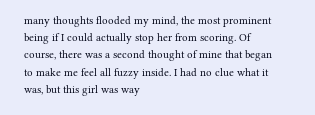many thoughts flooded my mind, the most prominent being if I could actually stop her from scoring. Of course, there was a second thought of mine that began to make me feel all fuzzy inside. I had no clue what it was, but this girl was way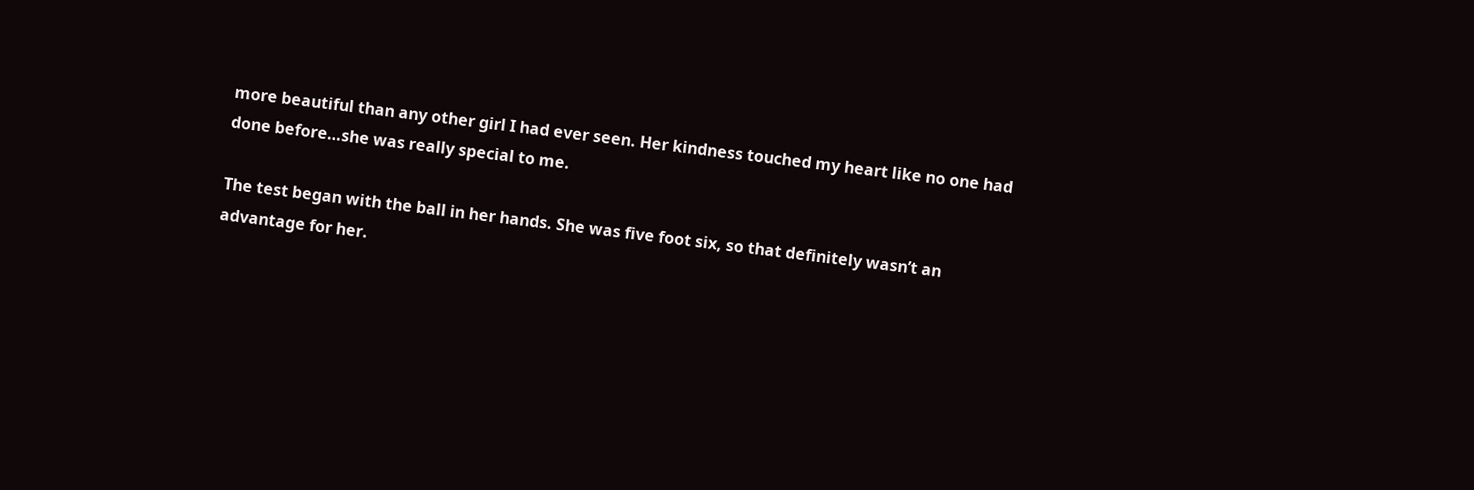more beautiful than any other girl I had ever seen. Her kindness touched my heart like no one had done before…she was really special to me.

The test began with the ball in her hands. She was five foot six, so that definitely wasn’t an advantage for her.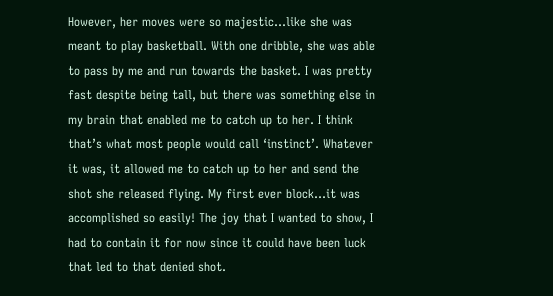However, her moves were so majestic…like she was meant to play basketball. With one dribble, she was able to pass by me and run towards the basket. I was pretty fast despite being tall, but there was something else in my brain that enabled me to catch up to her. I think that’s what most people would call ‘instinct’. Whatever it was, it allowed me to catch up to her and send the shot she released flying. My first ever block…it was accomplished so easily! The joy that I wanted to show, I had to contain it for now since it could have been luck that led to that denied shot.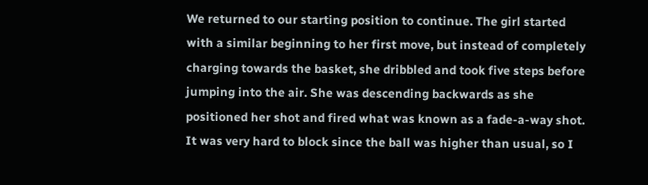We returned to our starting position to continue. The girl started with a similar beginning to her first move, but instead of completely charging towards the basket, she dribbled and took five steps before jumping into the air. She was descending backwards as she positioned her shot and fired what was known as a fade-a-way shot. It was very hard to block since the ball was higher than usual, so I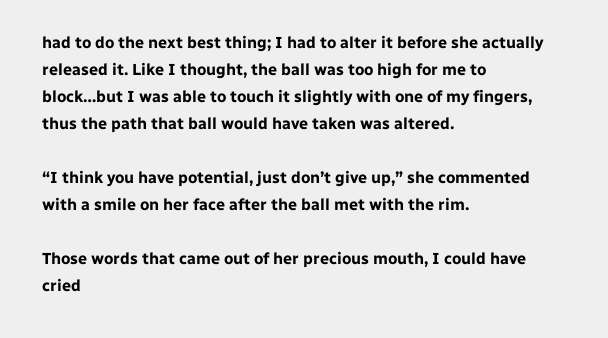had to do the next best thing; I had to alter it before she actually released it. Like I thought, the ball was too high for me to block…but I was able to touch it slightly with one of my fingers, thus the path that ball would have taken was altered.

“I think you have potential, just don’t give up,” she commented with a smile on her face after the ball met with the rim.

Those words that came out of her precious mouth, I could have cried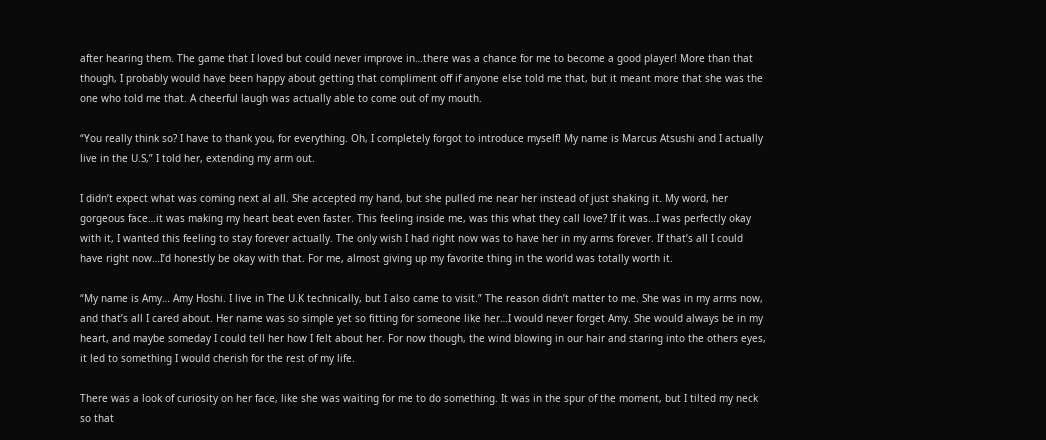after hearing them. The game that I loved but could never improve in…there was a chance for me to become a good player! More than that though, I probably would have been happy about getting that compliment off if anyone else told me that, but it meant more that she was the one who told me that. A cheerful laugh was actually able to come out of my mouth.

“You really think so? I have to thank you, for everything. Oh, I completely forgot to introduce myself! My name is Marcus Atsushi and I actually live in the U.S,” I told her, extending my arm out.

I didn’t expect what was coming next al all. She accepted my hand, but she pulled me near her instead of just shaking it. My word, her gorgeous face…it was making my heart beat even faster. This feeling inside me, was this what they call love? If it was…I was perfectly okay with it, I wanted this feeling to stay forever actually. The only wish I had right now was to have her in my arms forever. If that’s all I could have right now…I’d honestly be okay with that. For me, almost giving up my favorite thing in the world was totally worth it.

“My name is Amy… Amy Hoshi. I live in The U.K technically, but I also came to visit.” The reason didn’t matter to me. She was in my arms now, and that’s all I cared about. Her name was so simple yet so fitting for someone like her…I would never forget Amy. She would always be in my heart, and maybe someday I could tell her how I felt about her. For now though, the wind blowing in our hair and staring into the others eyes, it led to something I would cherish for the rest of my life.

There was a look of curiosity on her face, like she was waiting for me to do something. It was in the spur of the moment, but I tilted my neck so that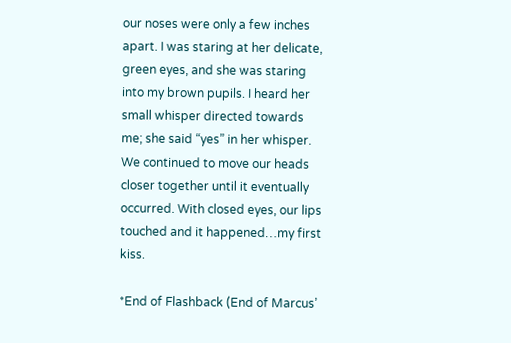our noses were only a few inches apart. I was staring at her delicate, green eyes, and she was staring into my brown pupils. I heard her small whisper directed towards me; she said “yes” in her whisper. We continued to move our heads closer together until it eventually occurred. With closed eyes, our lips touched and it happened…my first kiss.

*End of Flashback (End of Marcus’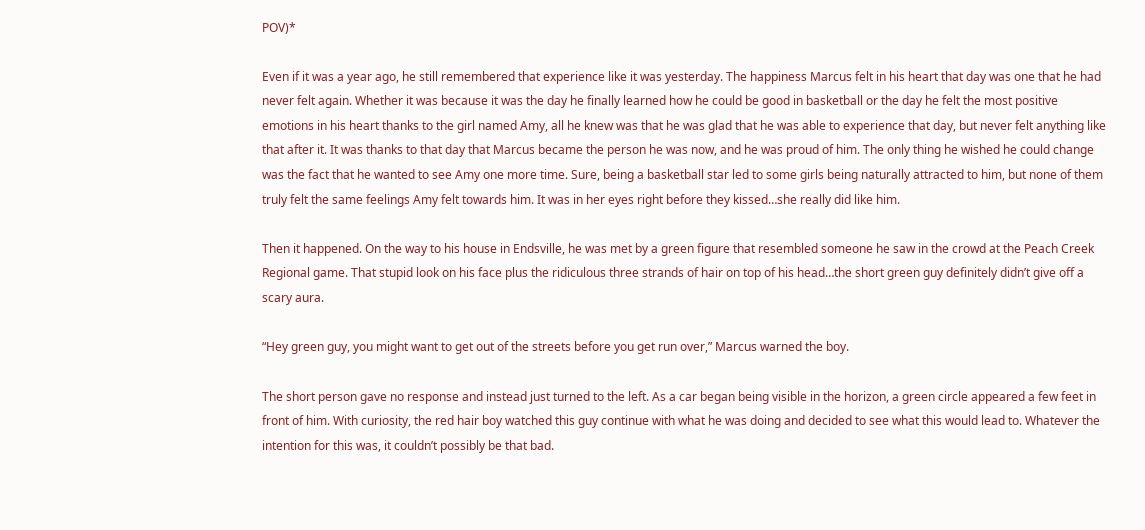POV)*

Even if it was a year ago, he still remembered that experience like it was yesterday. The happiness Marcus felt in his heart that day was one that he had never felt again. Whether it was because it was the day he finally learned how he could be good in basketball or the day he felt the most positive emotions in his heart thanks to the girl named Amy, all he knew was that he was glad that he was able to experience that day, but never felt anything like that after it. It was thanks to that day that Marcus became the person he was now, and he was proud of him. The only thing he wished he could change was the fact that he wanted to see Amy one more time. Sure, being a basketball star led to some girls being naturally attracted to him, but none of them truly felt the same feelings Amy felt towards him. It was in her eyes right before they kissed…she really did like him.

Then it happened. On the way to his house in Endsville, he was met by a green figure that resembled someone he saw in the crowd at the Peach Creek Regional game. That stupid look on his face plus the ridiculous three strands of hair on top of his head…the short green guy definitely didn’t give off a scary aura.

“Hey green guy, you might want to get out of the streets before you get run over,” Marcus warned the boy.

The short person gave no response and instead just turned to the left. As a car began being visible in the horizon, a green circle appeared a few feet in front of him. With curiosity, the red hair boy watched this guy continue with what he was doing and decided to see what this would lead to. Whatever the intention for this was, it couldn’t possibly be that bad.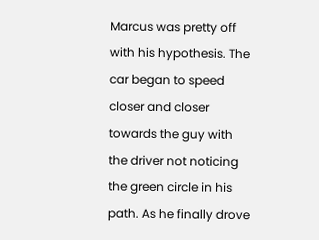Marcus was pretty off with his hypothesis. The car began to speed closer and closer towards the guy with the driver not noticing the green circle in his path. As he finally drove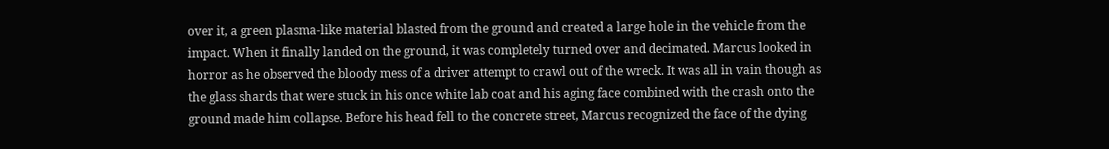over it, a green plasma-like material blasted from the ground and created a large hole in the vehicle from the impact. When it finally landed on the ground, it was completely turned over and decimated. Marcus looked in horror as he observed the bloody mess of a driver attempt to crawl out of the wreck. It was all in vain though as the glass shards that were stuck in his once white lab coat and his aging face combined with the crash onto the ground made him collapse. Before his head fell to the concrete street, Marcus recognized the face of the dying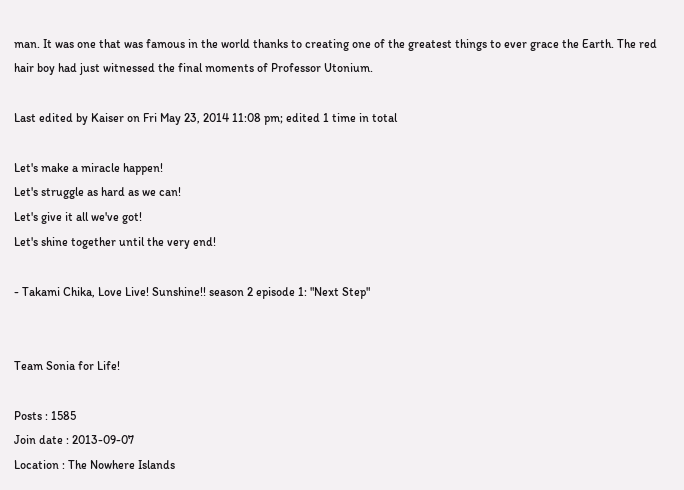man. It was one that was famous in the world thanks to creating one of the greatest things to ever grace the Earth. The red hair boy had just witnessed the final moments of Professor Utonium.

Last edited by Kaiser on Fri May 23, 2014 11:08 pm; edited 1 time in total

Let's make a miracle happen!
Let's struggle as hard as we can!
Let's give it all we've got!
Let's shine together until the very end!

- Takami Chika, Love Live! Sunshine!! season 2 episode 1: "Next Step"


Team Sonia for Life!

Posts : 1585
Join date : 2013-09-07
Location : The Nowhere Islands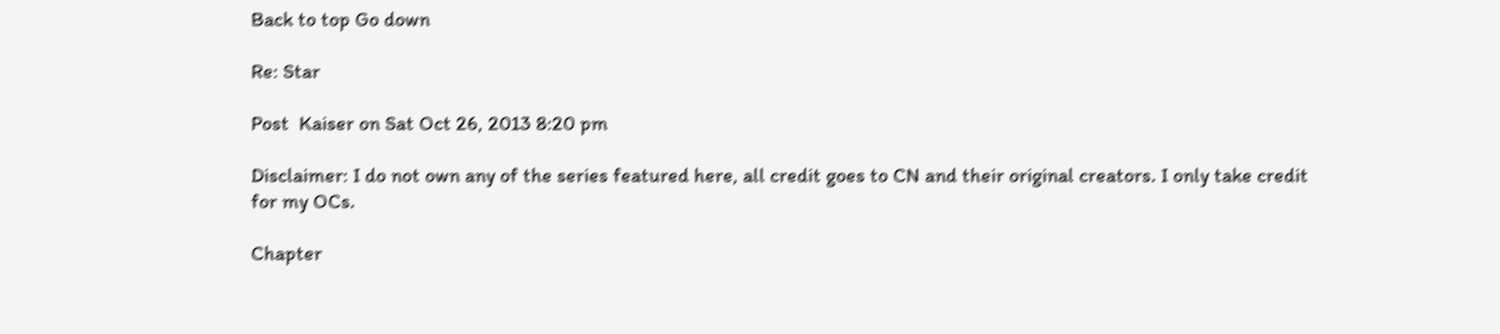Back to top Go down

Re: Star

Post  Kaiser on Sat Oct 26, 2013 8:20 pm

Disclaimer: I do not own any of the series featured here, all credit goes to CN and their original creators. I only take credit for my OCs.

Chapter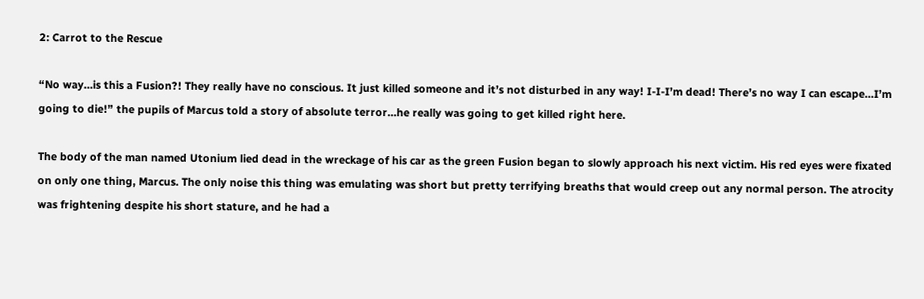2: Carrot to the Rescue

“No way…is this a Fusion?! They really have no conscious. It just killed someone and it’s not disturbed in any way! I-I-I’m dead! There’s no way I can escape…I’m going to die!” the pupils of Marcus told a story of absolute terror…he really was going to get killed right here.

The body of the man named Utonium lied dead in the wreckage of his car as the green Fusion began to slowly approach his next victim. His red eyes were fixated on only one thing, Marcus. The only noise this thing was emulating was short but pretty terrifying breaths that would creep out any normal person. The atrocity was frightening despite his short stature, and he had a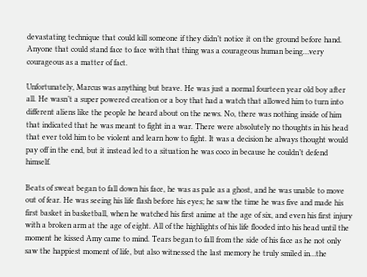devastating technique that could kill someone if they didn’t notice it on the ground before hand.  Anyone that could stand face to face with that thing was a courageous human being…very courageous as a matter of fact.

Unfortunately, Marcus was anything but brave. He was just a normal fourteen year old boy after all. He wasn’t a super powered creation or a boy that had a watch that allowed him to turn into different aliens like the people he heard about on the news. No, there was nothing inside of him that indicated that he was meant to fight in a war. There were absolutely no thoughts in his head that ever told him to be violent and learn how to fight. It was a decision he always thought would pay off in the end, but it instead led to a situation he was coco in because he couldn’t defend himself.

Beats of sweat began to fall down his face, he was as pale as a ghost, and he was unable to move out of fear. He was seeing his life flash before his eyes; he saw the time he was five and made his first basket in basketball, when he watched his first anime at the age of six, and even his first injury with a broken arm at the age of eight. All of the highlights of his life flooded into his head until the moment he kissed Amy came to mind. Tears began to fall from the side of his face as he not only saw the happiest moment of life, but also witnessed the last memory he truly smiled in…the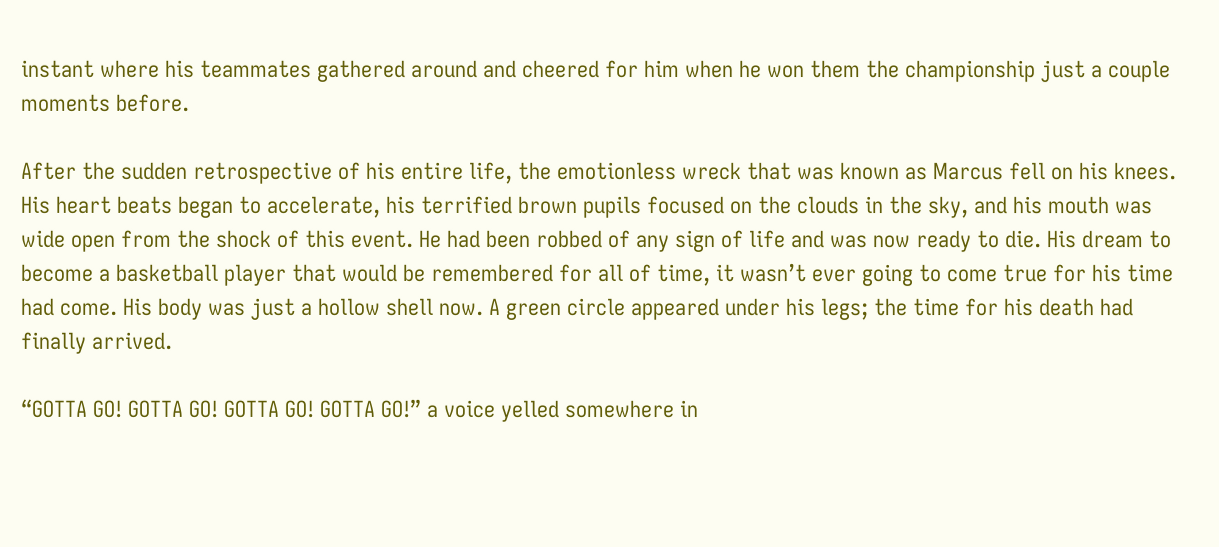instant where his teammates gathered around and cheered for him when he won them the championship just a couple moments before.

After the sudden retrospective of his entire life, the emotionless wreck that was known as Marcus fell on his knees. His heart beats began to accelerate, his terrified brown pupils focused on the clouds in the sky, and his mouth was wide open from the shock of this event. He had been robbed of any sign of life and was now ready to die. His dream to become a basketball player that would be remembered for all of time, it wasn’t ever going to come true for his time had come. His body was just a hollow shell now. A green circle appeared under his legs; the time for his death had finally arrived.

“GOTTA GO! GOTTA GO! GOTTA GO! GOTTA GO!” a voice yelled somewhere in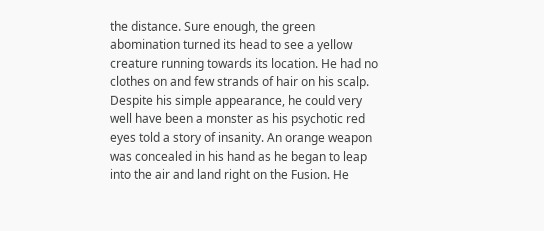the distance. Sure enough, the green abomination turned its head to see a yellow creature running towards its location. He had no clothes on and few strands of hair on his scalp. Despite his simple appearance, he could very well have been a monster as his psychotic red eyes told a story of insanity. An orange weapon was concealed in his hand as he began to leap into the air and land right on the Fusion. He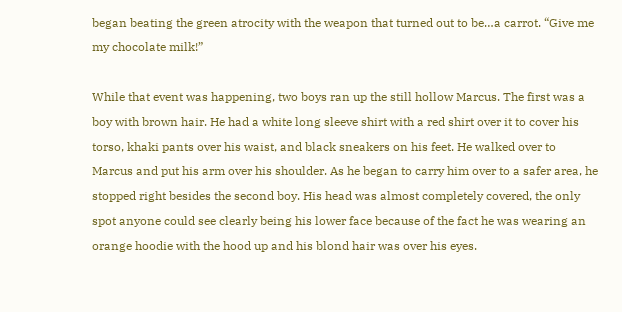began beating the green atrocity with the weapon that turned out to be…a carrot. “Give me my chocolate milk!”

While that event was happening, two boys ran up the still hollow Marcus. The first was a boy with brown hair. He had a white long sleeve shirt with a red shirt over it to cover his torso, khaki pants over his waist, and black sneakers on his feet. He walked over to Marcus and put his arm over his shoulder. As he began to carry him over to a safer area, he stopped right besides the second boy. His head was almost completely covered, the only spot anyone could see clearly being his lower face because of the fact he was wearing an orange hoodie with the hood up and his blond hair was over his eyes.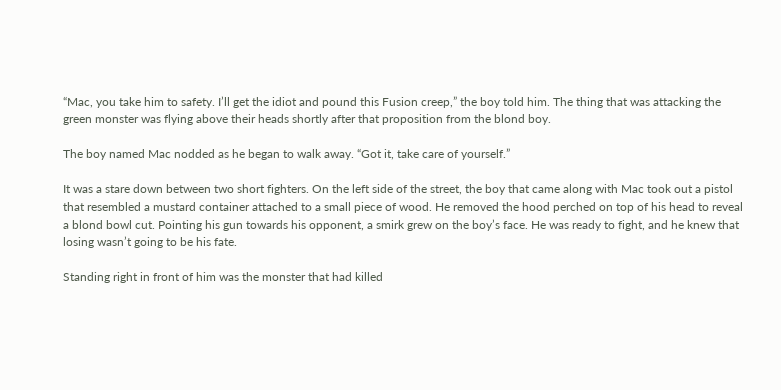“Mac, you take him to safety. I’ll get the idiot and pound this Fusion creep,” the boy told him. The thing that was attacking the green monster was flying above their heads shortly after that proposition from the blond boy.

The boy named Mac nodded as he began to walk away. “Got it, take care of yourself.”

It was a stare down between two short fighters. On the left side of the street, the boy that came along with Mac took out a pistol that resembled a mustard container attached to a small piece of wood. He removed the hood perched on top of his head to reveal a blond bowl cut. Pointing his gun towards his opponent, a smirk grew on the boy’s face. He was ready to fight, and he knew that losing wasn’t going to be his fate.

Standing right in front of him was the monster that had killed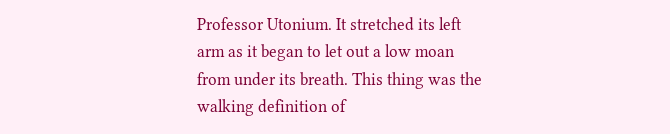Professor Utonium. It stretched its left arm as it began to let out a low moan from under its breath. This thing was the walking definition of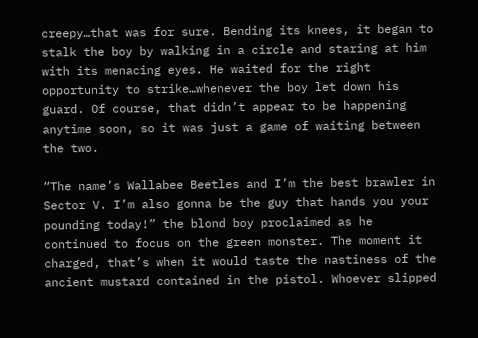creepy…that was for sure. Bending its knees, it began to stalk the boy by walking in a circle and staring at him with its menacing eyes. He waited for the right opportunity to strike…whenever the boy let down his guard. Of course, that didn’t appear to be happening anytime soon, so it was just a game of waiting between the two.

“The name’s Wallabee Beetles and I’m the best brawler in Sector V. I’m also gonna be the guy that hands you your pounding today!” the blond boy proclaimed as he continued to focus on the green monster. The moment it charged, that’s when it would taste the nastiness of the ancient mustard contained in the pistol. Whoever slipped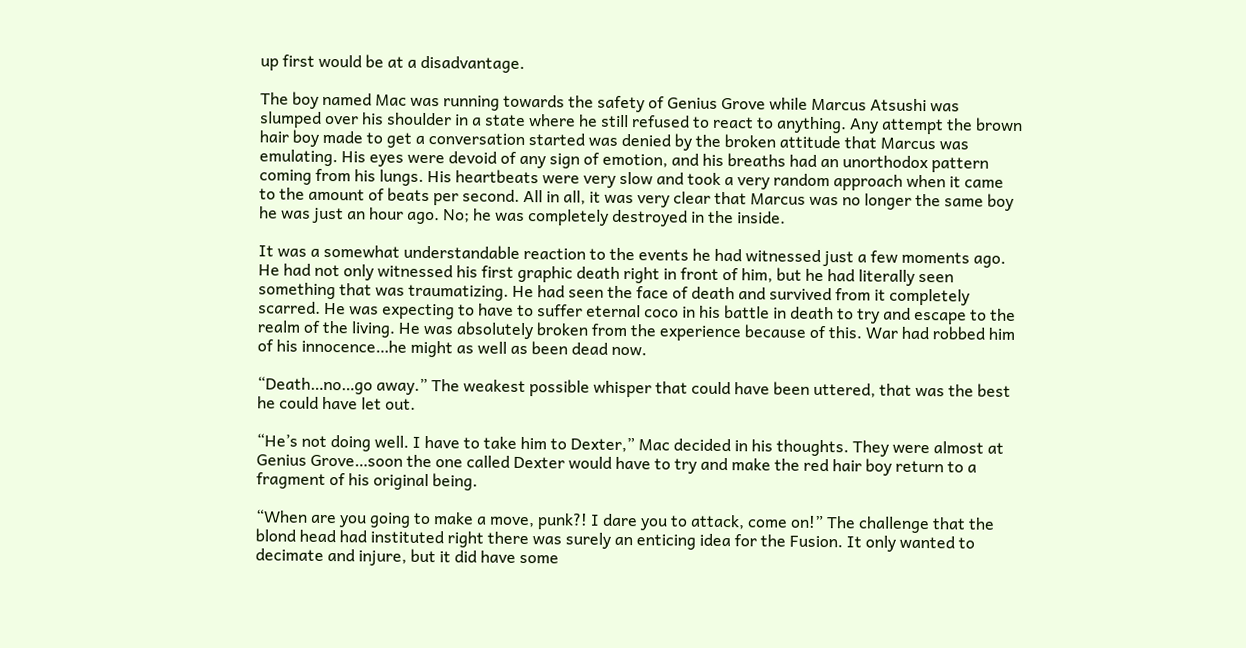up first would be at a disadvantage.

The boy named Mac was running towards the safety of Genius Grove while Marcus Atsushi was slumped over his shoulder in a state where he still refused to react to anything. Any attempt the brown hair boy made to get a conversation started was denied by the broken attitude that Marcus was emulating. His eyes were devoid of any sign of emotion, and his breaths had an unorthodox pattern coming from his lungs. His heartbeats were very slow and took a very random approach when it came to the amount of beats per second. All in all, it was very clear that Marcus was no longer the same boy he was just an hour ago. No; he was completely destroyed in the inside.

It was a somewhat understandable reaction to the events he had witnessed just a few moments ago. He had not only witnessed his first graphic death right in front of him, but he had literally seen something that was traumatizing. He had seen the face of death and survived from it completely scarred. He was expecting to have to suffer eternal coco in his battle in death to try and escape to the realm of the living. He was absolutely broken from the experience because of this. War had robbed him of his innocence…he might as well as been dead now.

“Death…no…go away.” The weakest possible whisper that could have been uttered, that was the best he could have let out.

“He’s not doing well. I have to take him to Dexter,” Mac decided in his thoughts. They were almost at Genius Grove…soon the one called Dexter would have to try and make the red hair boy return to a fragment of his original being.

“When are you going to make a move, punk?! I dare you to attack, come on!” The challenge that the blond head had instituted right there was surely an enticing idea for the Fusion. It only wanted to decimate and injure, but it did have some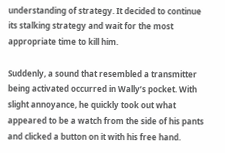understanding of strategy. It decided to continue its stalking strategy and wait for the most appropriate time to kill him.

Suddenly, a sound that resembled a transmitter being activated occurred in Wally’s pocket. With slight annoyance, he quickly took out what appeared to be a watch from the side of his pants and clicked a button on it with his free hand.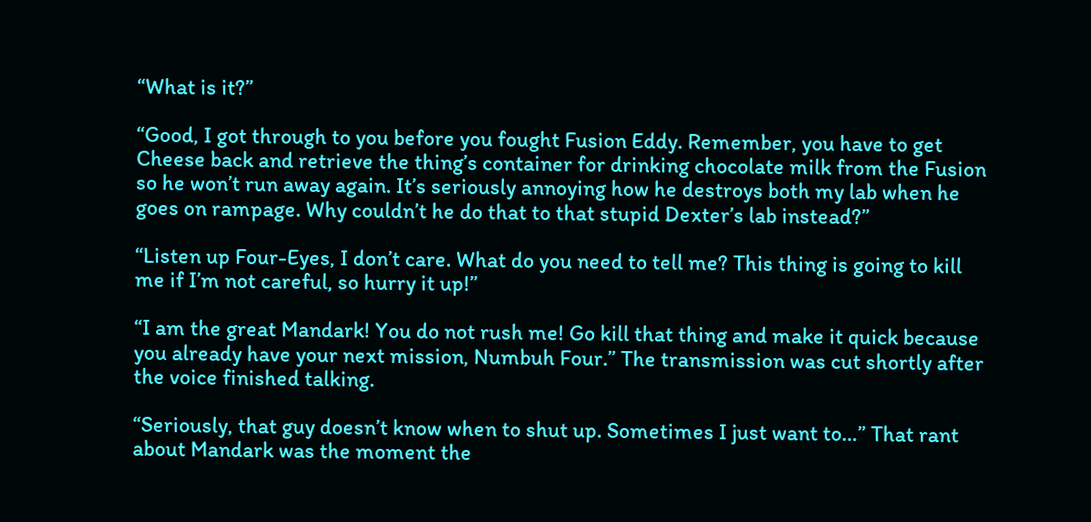“What is it?”

“Good, I got through to you before you fought Fusion Eddy. Remember, you have to get Cheese back and retrieve the thing’s container for drinking chocolate milk from the Fusion so he won’t run away again. It’s seriously annoying how he destroys both my lab when he goes on rampage. Why couldn’t he do that to that stupid Dexter’s lab instead?”

“Listen up Four-Eyes, I don’t care. What do you need to tell me? This thing is going to kill me if I’m not careful, so hurry it up!”

“I am the great Mandark! You do not rush me! Go kill that thing and make it quick because you already have your next mission, Numbuh Four.” The transmission was cut shortly after the voice finished talking.

“Seriously, that guy doesn’t know when to shut up. Sometimes I just want to…” That rant about Mandark was the moment the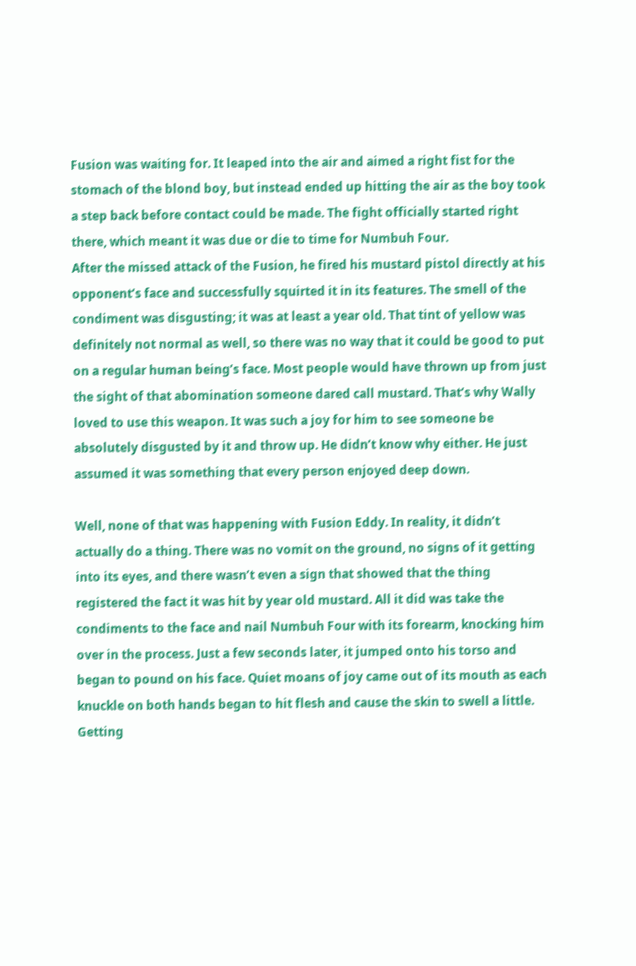Fusion was waiting for. It leaped into the air and aimed a right fist for the stomach of the blond boy, but instead ended up hitting the air as the boy took a step back before contact could be made. The fight officially started right there, which meant it was due or die to time for Numbuh Four.
After the missed attack of the Fusion, he fired his mustard pistol directly at his opponent’s face and successfully squirted it in its features. The smell of the condiment was disgusting; it was at least a year old. That tint of yellow was definitely not normal as well, so there was no way that it could be good to put on a regular human being’s face. Most people would have thrown up from just the sight of that abomination someone dared call mustard. That’s why Wally loved to use this weapon. It was such a joy for him to see someone be absolutely disgusted by it and throw up. He didn’t know why either. He just assumed it was something that every person enjoyed deep down.

Well, none of that was happening with Fusion Eddy. In reality, it didn’t actually do a thing. There was no vomit on the ground, no signs of it getting into its eyes, and there wasn’t even a sign that showed that the thing registered the fact it was hit by year old mustard. All it did was take the condiments to the face and nail Numbuh Four with its forearm, knocking him over in the process. Just a few seconds later, it jumped onto his torso and began to pound on his face. Quiet moans of joy came out of its mouth as each knuckle on both hands began to hit flesh and cause the skin to swell a little. Getting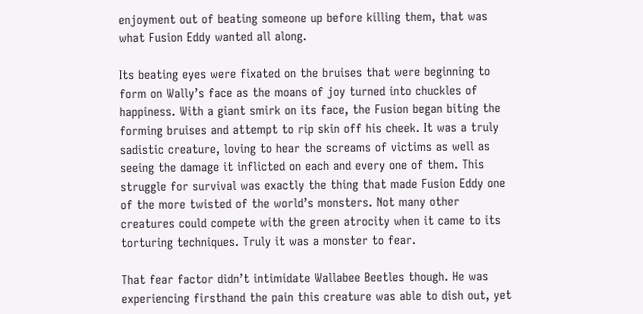enjoyment out of beating someone up before killing them, that was what Fusion Eddy wanted all along.

Its beating eyes were fixated on the bruises that were beginning to form on Wally’s face as the moans of joy turned into chuckles of happiness. With a giant smirk on its face, the Fusion began biting the forming bruises and attempt to rip skin off his cheek. It was a truly sadistic creature, loving to hear the screams of victims as well as seeing the damage it inflicted on each and every one of them. This struggle for survival was exactly the thing that made Fusion Eddy one of the more twisted of the world’s monsters. Not many other creatures could compete with the green atrocity when it came to its torturing techniques. Truly it was a monster to fear.

That fear factor didn’t intimidate Wallabee Beetles though. He was experiencing firsthand the pain this creature was able to dish out, yet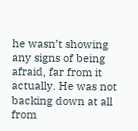he wasn’t showing any signs of being afraid, far from it actually. He was not backing down at all from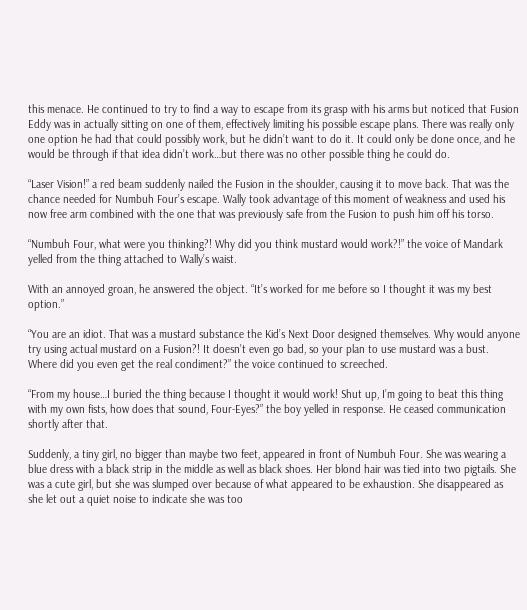this menace. He continued to try to find a way to escape from its grasp with his arms but noticed that Fusion Eddy was in actually sitting on one of them, effectively limiting his possible escape plans. There was really only one option he had that could possibly work, but he didn’t want to do it. It could only be done once, and he would be through if that idea didn’t work…but there was no other possible thing he could do.

“Laser Vision!” a red beam suddenly nailed the Fusion in the shoulder, causing it to move back. That was the chance needed for Numbuh Four’s escape. Wally took advantage of this moment of weakness and used his now free arm combined with the one that was previously safe from the Fusion to push him off his torso.

“Numbuh Four, what were you thinking?! Why did you think mustard would work?!” the voice of Mandark yelled from the thing attached to Wally’s waist.

With an annoyed groan, he answered the object. “It’s worked for me before so I thought it was my best option.”

“You are an idiot. That was a mustard substance the Kid’s Next Door designed themselves. Why would anyone try using actual mustard on a Fusion?! It doesn’t even go bad, so your plan to use mustard was a bust. Where did you even get the real condiment?” the voice continued to screeched.

“From my house…I buried the thing because I thought it would work! Shut up, I’m going to beat this thing with my own fists, how does that sound, Four-Eyes?” the boy yelled in response. He ceased communication shortly after that.

Suddenly, a tiny girl, no bigger than maybe two feet, appeared in front of Numbuh Four. She was wearing a blue dress with a black strip in the middle as well as black shoes. Her blond hair was tied into two pigtails. She was a cute girl, but she was slumped over because of what appeared to be exhaustion. She disappeared as she let out a quiet noise to indicate she was too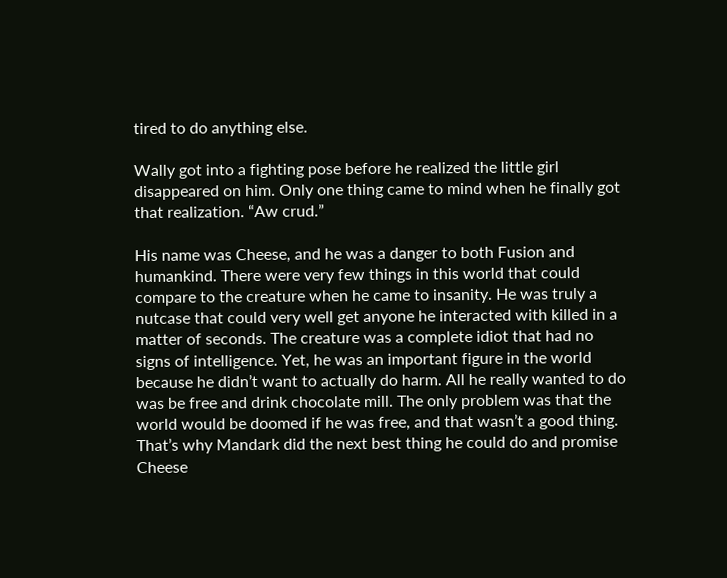tired to do anything else.

Wally got into a fighting pose before he realized the little girl disappeared on him. Only one thing came to mind when he finally got that realization. “Aw crud.”

His name was Cheese, and he was a danger to both Fusion and humankind. There were very few things in this world that could compare to the creature when he came to insanity. He was truly a nutcase that could very well get anyone he interacted with killed in a matter of seconds. The creature was a complete idiot that had no signs of intelligence. Yet, he was an important figure in the world because he didn’t want to actually do harm. All he really wanted to do was be free and drink chocolate mill. The only problem was that the world would be doomed if he was free, and that wasn’t a good thing. That’s why Mandark did the next best thing he could do and promise Cheese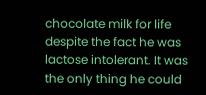chocolate milk for life despite the fact he was lactose intolerant. It was the only thing he could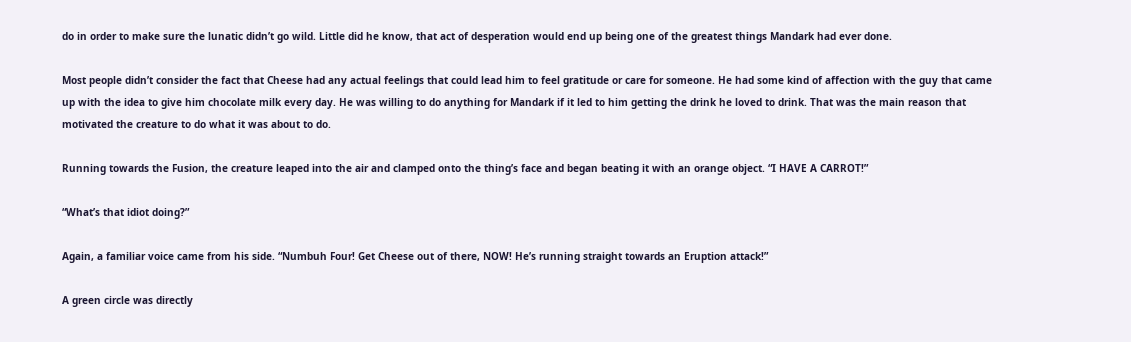do in order to make sure the lunatic didn’t go wild. Little did he know, that act of desperation would end up being one of the greatest things Mandark had ever done.

Most people didn’t consider the fact that Cheese had any actual feelings that could lead him to feel gratitude or care for someone. He had some kind of affection with the guy that came up with the idea to give him chocolate milk every day. He was willing to do anything for Mandark if it led to him getting the drink he loved to drink. That was the main reason that motivated the creature to do what it was about to do.

Running towards the Fusion, the creature leaped into the air and clamped onto the thing’s face and began beating it with an orange object. “I HAVE A CARROT!”

“What’s that idiot doing?”

Again, a familiar voice came from his side. “Numbuh Four! Get Cheese out of there, NOW! He’s running straight towards an Eruption attack!”

A green circle was directly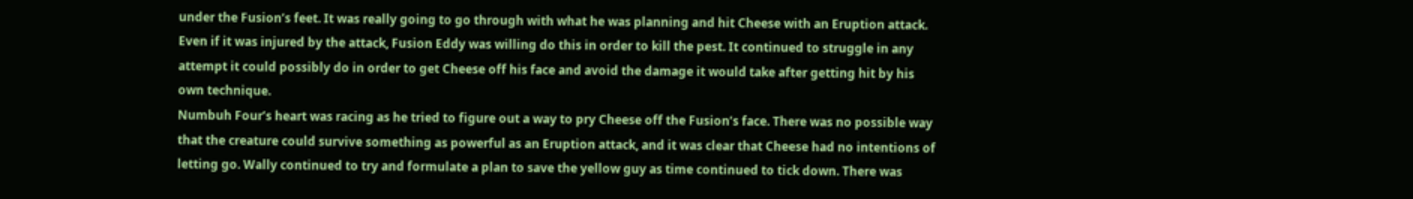under the Fusion’s feet. It was really going to go through with what he was planning and hit Cheese with an Eruption attack. Even if it was injured by the attack, Fusion Eddy was willing do this in order to kill the pest. It continued to struggle in any attempt it could possibly do in order to get Cheese off his face and avoid the damage it would take after getting hit by his own technique.
Numbuh Four’s heart was racing as he tried to figure out a way to pry Cheese off the Fusion’s face. There was no possible way that the creature could survive something as powerful as an Eruption attack, and it was clear that Cheese had no intentions of letting go. Wally continued to try and formulate a plan to save the yellow guy as time continued to tick down. There was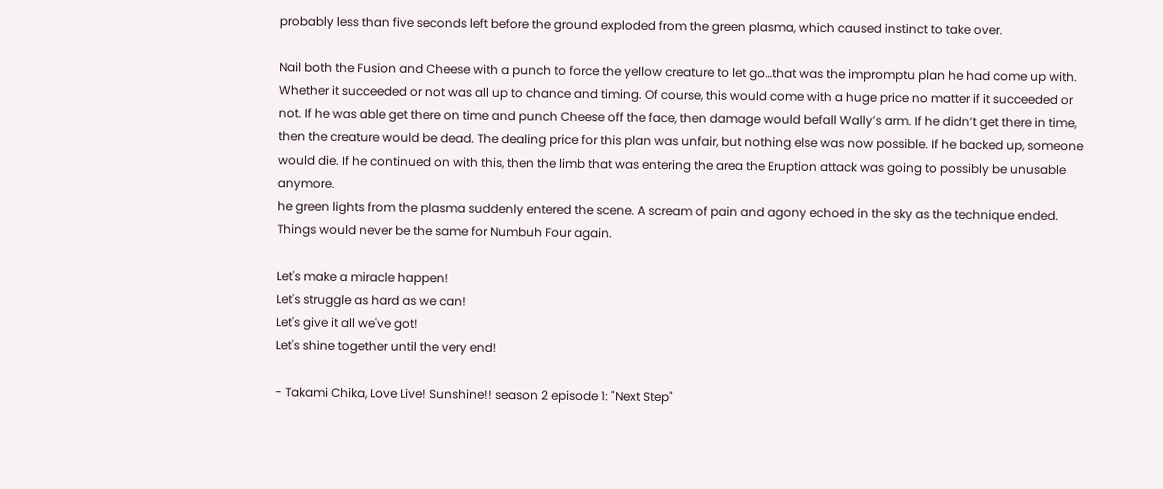probably less than five seconds left before the ground exploded from the green plasma, which caused instinct to take over.

Nail both the Fusion and Cheese with a punch to force the yellow creature to let go…that was the impromptu plan he had come up with. Whether it succeeded or not was all up to chance and timing. Of course, this would come with a huge price no matter if it succeeded or not. If he was able get there on time and punch Cheese off the face, then damage would befall Wally’s arm. If he didn’t get there in time, then the creature would be dead. The dealing price for this plan was unfair, but nothing else was now possible. If he backed up, someone would die. If he continued on with this, then the limb that was entering the area the Eruption attack was going to possibly be unusable anymore.
he green lights from the plasma suddenly entered the scene. A scream of pain and agony echoed in the sky as the technique ended. Things would never be the same for Numbuh Four again.

Let's make a miracle happen!
Let's struggle as hard as we can!
Let's give it all we've got!
Let's shine together until the very end!

- Takami Chika, Love Live! Sunshine!! season 2 episode 1: "Next Step"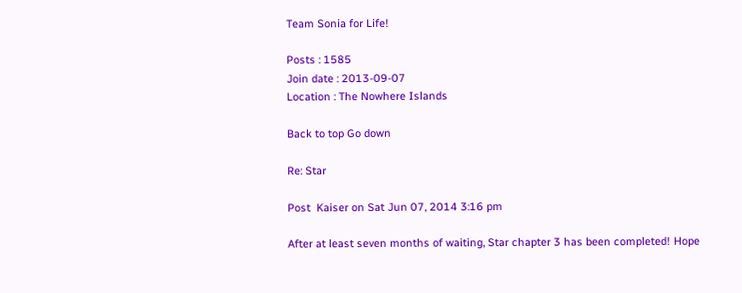Team Sonia for Life!

Posts : 1585
Join date : 2013-09-07
Location : The Nowhere Islands

Back to top Go down

Re: Star

Post  Kaiser on Sat Jun 07, 2014 3:16 pm

After at least seven months of waiting, Star chapter 3 has been completed! Hope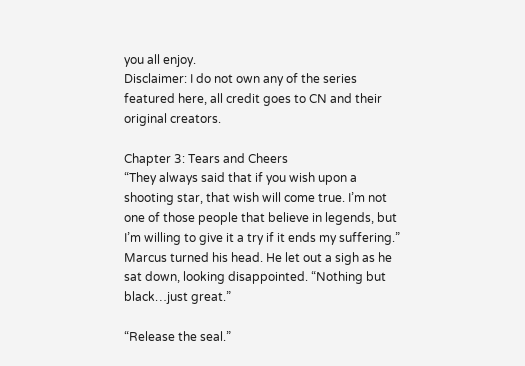you all enjoy.
Disclaimer: I do not own any of the series featured here, all credit goes to CN and their original creators.

Chapter 3: Tears and Cheers
“They always said that if you wish upon a shooting star, that wish will come true. I’m not one of those people that believe in legends, but I’m willing to give it a try if it ends my suffering.”
Marcus turned his head. He let out a sigh as he sat down, looking disappointed. “Nothing but black…just great.”

“Release the seal.”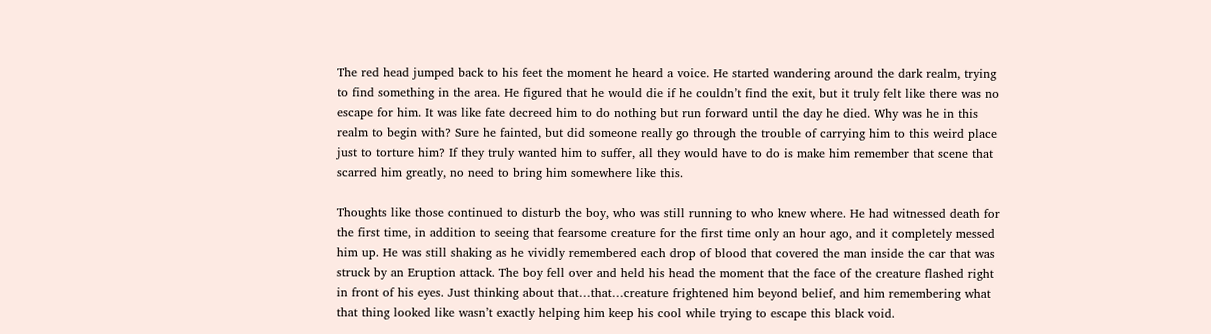The red head jumped back to his feet the moment he heard a voice. He started wandering around the dark realm, trying to find something in the area. He figured that he would die if he couldn’t find the exit, but it truly felt like there was no escape for him. It was like fate decreed him to do nothing but run forward until the day he died. Why was he in this realm to begin with? Sure he fainted, but did someone really go through the trouble of carrying him to this weird place just to torture him? If they truly wanted him to suffer, all they would have to do is make him remember that scene that scarred him greatly, no need to bring him somewhere like this.

Thoughts like those continued to disturb the boy, who was still running to who knew where. He had witnessed death for the first time, in addition to seeing that fearsome creature for the first time only an hour ago, and it completely messed him up. He was still shaking as he vividly remembered each drop of blood that covered the man inside the car that was struck by an Eruption attack. The boy fell over and held his head the moment that the face of the creature flashed right in front of his eyes. Just thinking about that…that…creature frightened him beyond belief, and him remembering what that thing looked like wasn’t exactly helping him keep his cool while trying to escape this black void.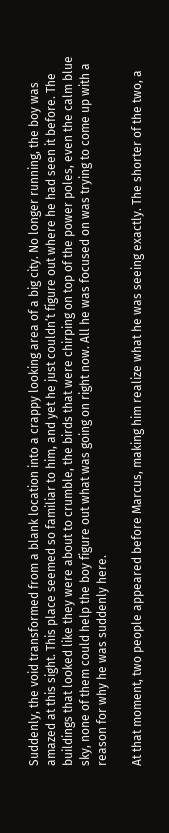Suddenly, the void transformed from a blank location into a crappy looking area of a big city. No longer running, the boy was amazed at this sight. This place seemed so familiar to him, and yet he just couldn’t figure out where he had seen it before. The buildings that looked like they were about to crumble, the birds that were chirping on top of the power poles, even the calm blue sky, none of them could help the boy figure out what was going on right now. All he was focused on was trying to come up with a reason for why he was suddenly here.

At that moment, two people appeared before Marcus, making him realize what he was seeing exactly. The shorter of the two, a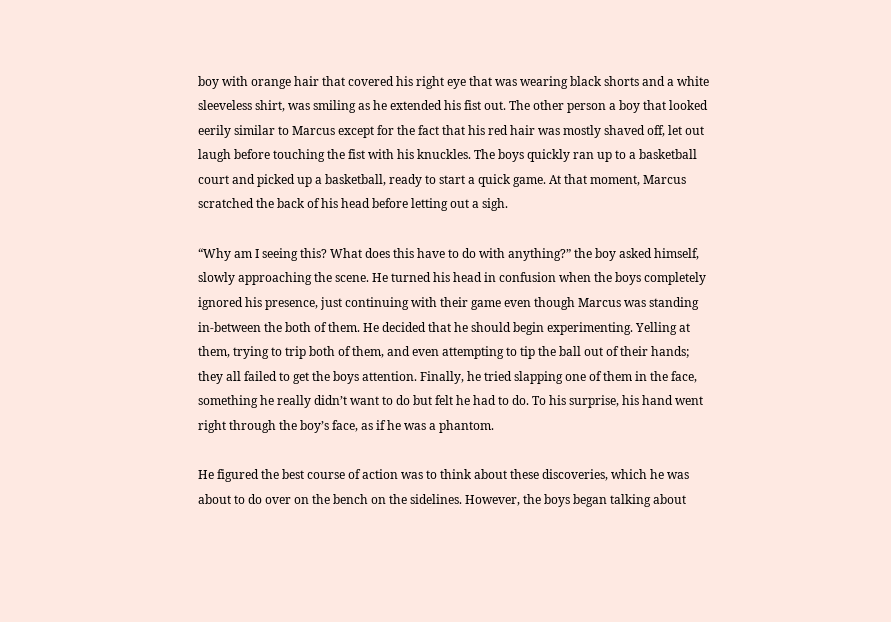boy with orange hair that covered his right eye that was wearing black shorts and a white sleeveless shirt, was smiling as he extended his fist out. The other person a boy that looked eerily similar to Marcus except for the fact that his red hair was mostly shaved off, let out laugh before touching the fist with his knuckles. The boys quickly ran up to a basketball court and picked up a basketball, ready to start a quick game. At that moment, Marcus scratched the back of his head before letting out a sigh.

“Why am I seeing this? What does this have to do with anything?” the boy asked himself, slowly approaching the scene. He turned his head in confusion when the boys completely ignored his presence, just continuing with their game even though Marcus was standing in-between the both of them. He decided that he should begin experimenting. Yelling at them, trying to trip both of them, and even attempting to tip the ball out of their hands; they all failed to get the boys attention. Finally, he tried slapping one of them in the face, something he really didn’t want to do but felt he had to do. To his surprise, his hand went right through the boy’s face, as if he was a phantom.

He figured the best course of action was to think about these discoveries, which he was about to do over on the bench on the sidelines. However, the boys began talking about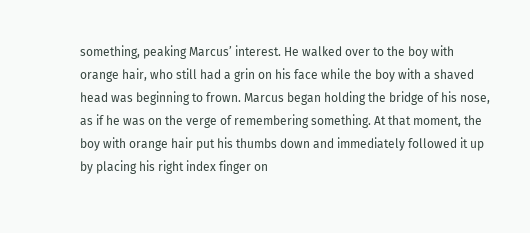something, peaking Marcus’ interest. He walked over to the boy with orange hair, who still had a grin on his face while the boy with a shaved head was beginning to frown. Marcus began holding the bridge of his nose, as if he was on the verge of remembering something. At that moment, the boy with orange hair put his thumbs down and immediately followed it up by placing his right index finger on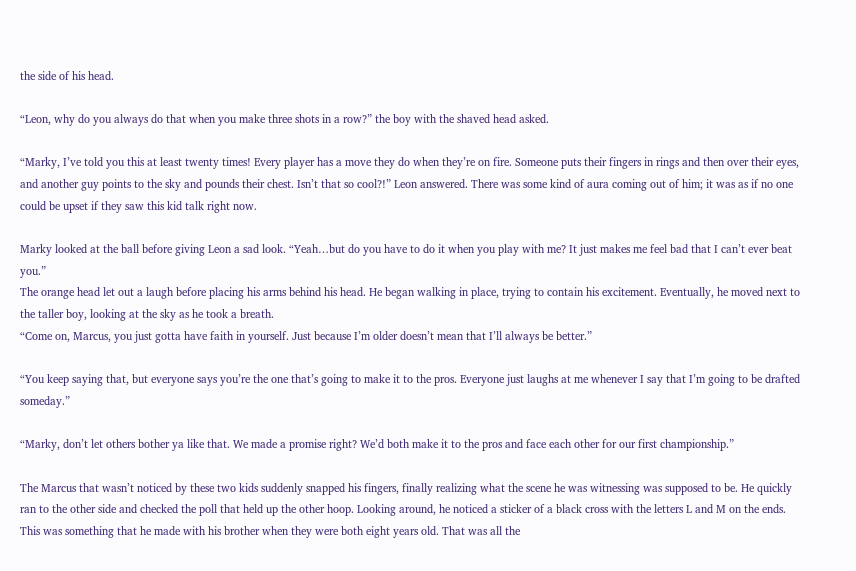the side of his head.

“Leon, why do you always do that when you make three shots in a row?” the boy with the shaved head asked.

“Marky, I’ve told you this at least twenty times! Every player has a move they do when they’re on fire. Someone puts their fingers in rings and then over their eyes, and another guy points to the sky and pounds their chest. Isn’t that so cool?!” Leon answered. There was some kind of aura coming out of him; it was as if no one could be upset if they saw this kid talk right now.

Marky looked at the ball before giving Leon a sad look. “Yeah…but do you have to do it when you play with me? It just makes me feel bad that I can’t ever beat you.”
The orange head let out a laugh before placing his arms behind his head. He began walking in place, trying to contain his excitement. Eventually, he moved next to the taller boy, looking at the sky as he took a breath.
“Come on, Marcus, you just gotta have faith in yourself. Just because I’m older doesn’t mean that I’ll always be better.”

“You keep saying that, but everyone says you’re the one that’s going to make it to the pros. Everyone just laughs at me whenever I say that I’m going to be drafted someday.”

“Marky, don’t let others bother ya like that. We made a promise right? We’d both make it to the pros and face each other for our first championship.”

The Marcus that wasn’t noticed by these two kids suddenly snapped his fingers, finally realizing what the scene he was witnessing was supposed to be. He quickly ran to the other side and checked the poll that held up the other hoop. Looking around, he noticed a sticker of a black cross with the letters L and M on the ends. This was something that he made with his brother when they were both eight years old. That was all the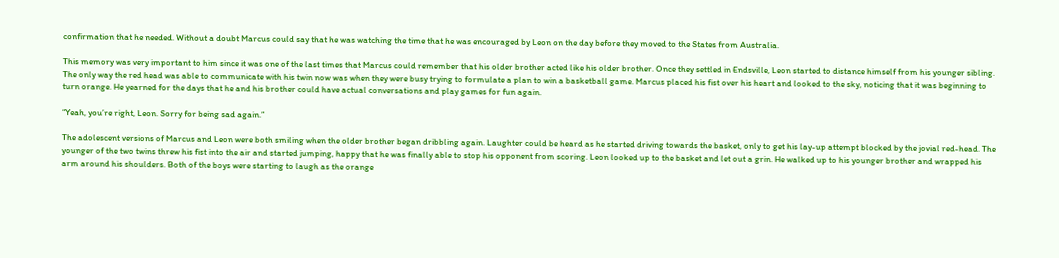confirmation that he needed. Without a doubt Marcus could say that he was watching the time that he was encouraged by Leon on the day before they moved to the States from Australia.

This memory was very important to him since it was one of the last times that Marcus could remember that his older brother acted like his older brother. Once they settled in Endsville, Leon started to distance himself from his younger sibling. The only way the red head was able to communicate with his twin now was when they were busy trying to formulate a plan to win a basketball game. Marcus placed his fist over his heart and looked to the sky, noticing that it was beginning to turn orange. He yearned for the days that he and his brother could have actual conversations and play games for fun again.

“Yeah, you’re right, Leon. Sorry for being sad again.”

The adolescent versions of Marcus and Leon were both smiling when the older brother began dribbling again. Laughter could be heard as he started driving towards the basket, only to get his lay-up attempt blocked by the jovial red-head. The younger of the two twins threw his fist into the air and started jumping, happy that he was finally able to stop his opponent from scoring. Leon looked up to the basket and let out a grin. He walked up to his younger brother and wrapped his arm around his shoulders. Both of the boys were starting to laugh as the orange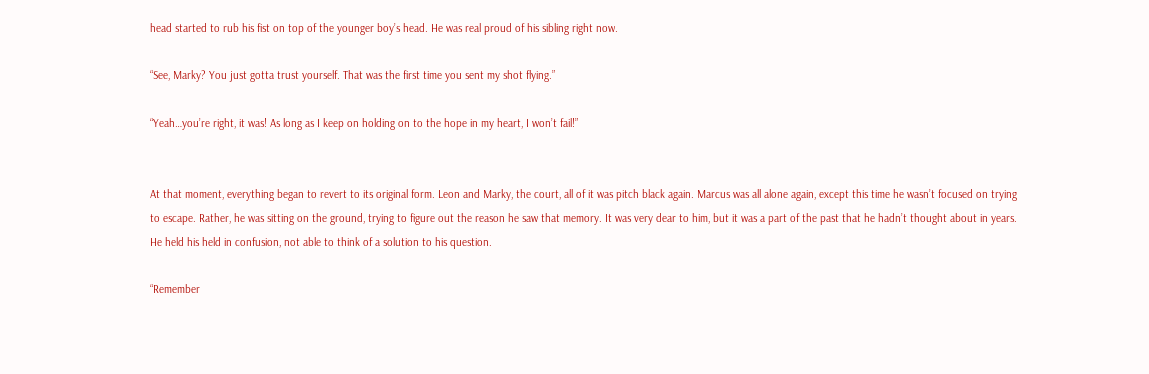head started to rub his fist on top of the younger boy’s head. He was real proud of his sibling right now.

“See, Marky? You just gotta trust yourself. That was the first time you sent my shot flying.”

“Yeah…you’re right, it was! As long as I keep on holding on to the hope in my heart, I won’t fail!”


At that moment, everything began to revert to its original form. Leon and Marky, the court, all of it was pitch black again. Marcus was all alone again, except this time he wasn’t focused on trying to escape. Rather, he was sitting on the ground, trying to figure out the reason he saw that memory. It was very dear to him, but it was a part of the past that he hadn’t thought about in years. He held his held in confusion, not able to think of a solution to his question.

“Remember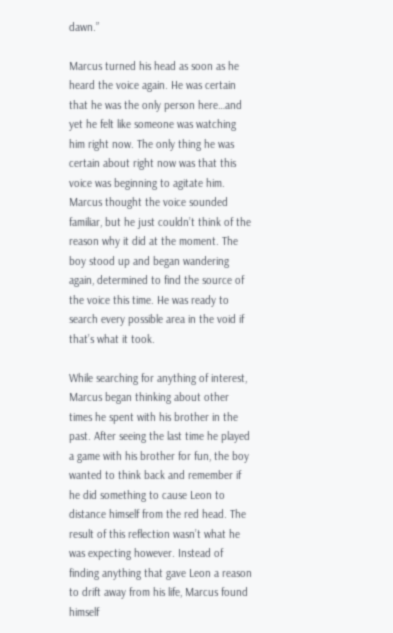dawn.”

Marcus turned his head as soon as he heard the voice again. He was certain that he was the only person here…and yet he felt like someone was watching him right now. The only thing he was certain about right now was that this voice was beginning to agitate him. Marcus thought the voice sounded familiar, but he just couldn’t think of the reason why it did at the moment. The boy stood up and began wandering again, determined to find the source of the voice this time. He was ready to search every possible area in the void if that’s what it took.

While searching for anything of interest, Marcus began thinking about other times he spent with his brother in the past. After seeing the last time he played a game with his brother for fun, the boy wanted to think back and remember if he did something to cause Leon to distance himself from the red head. The result of this reflection wasn’t what he was expecting however. Instead of finding anything that gave Leon a reason to drift away from his life, Marcus found himself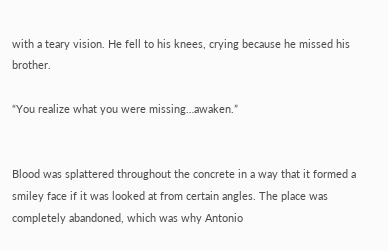with a teary vision. He fell to his knees, crying because he missed his brother.

“You realize what you were missing…awaken.”


Blood was splattered throughout the concrete in a way that it formed a smiley face if it was looked at from certain angles. The place was completely abandoned, which was why Antonio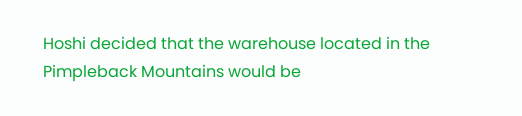Hoshi decided that the warehouse located in the Pimpleback Mountains would be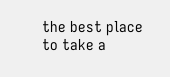the best place to take a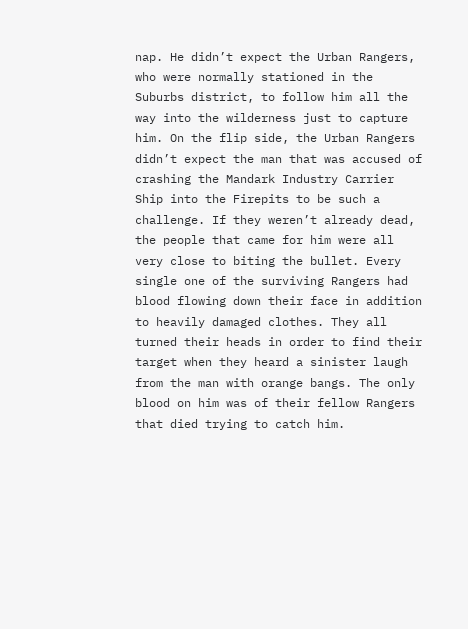nap. He didn’t expect the Urban Rangers, who were normally stationed in the Suburbs district, to follow him all the way into the wilderness just to capture him. On the flip side, the Urban Rangers didn’t expect the man that was accused of crashing the Mandark Industry Carrier Ship into the Firepits to be such a challenge. If they weren’t already dead, the people that came for him were all very close to biting the bullet. Every single one of the surviving Rangers had blood flowing down their face in addition to heavily damaged clothes. They all turned their heads in order to find their target when they heard a sinister laugh from the man with orange bangs. The only blood on him was of their fellow Rangers that died trying to catch him.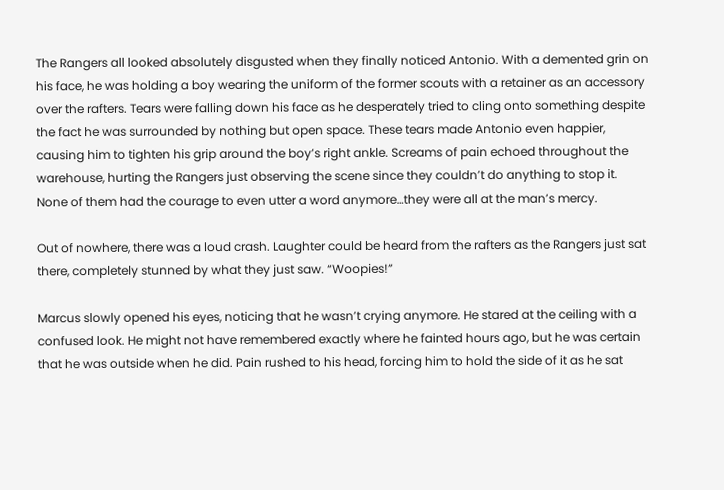The Rangers all looked absolutely disgusted when they finally noticed Antonio. With a demented grin on his face, he was holding a boy wearing the uniform of the former scouts with a retainer as an accessory over the rafters. Tears were falling down his face as he desperately tried to cling onto something despite the fact he was surrounded by nothing but open space. These tears made Antonio even happier, causing him to tighten his grip around the boy’s right ankle. Screams of pain echoed throughout the warehouse, hurting the Rangers just observing the scene since they couldn’t do anything to stop it. None of them had the courage to even utter a word anymore…they were all at the man’s mercy.

Out of nowhere, there was a loud crash. Laughter could be heard from the rafters as the Rangers just sat there, completely stunned by what they just saw. “Woopies!”

Marcus slowly opened his eyes, noticing that he wasn’t crying anymore. He stared at the ceiling with a confused look. He might not have remembered exactly where he fainted hours ago, but he was certain that he was outside when he did. Pain rushed to his head, forcing him to hold the side of it as he sat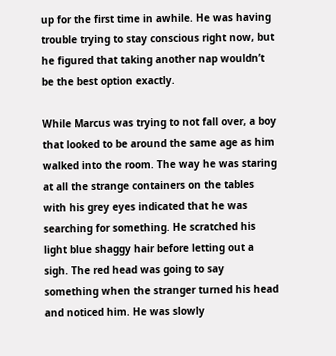up for the first time in awhile. He was having trouble trying to stay conscious right now, but he figured that taking another nap wouldn’t be the best option exactly.

While Marcus was trying to not fall over, a boy that looked to be around the same age as him walked into the room. The way he was staring at all the strange containers on the tables with his grey eyes indicated that he was searching for something. He scratched his light blue shaggy hair before letting out a sigh. The red head was going to say something when the stranger turned his head and noticed him. He was slowly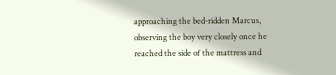approaching the bed-ridden Marcus, observing the boy very closely once he reached the side of the mattress and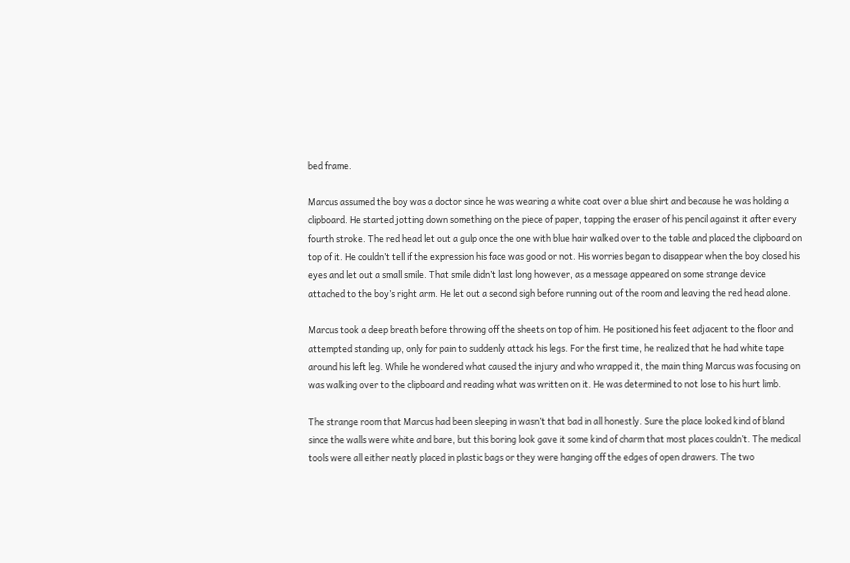bed frame.

Marcus assumed the boy was a doctor since he was wearing a white coat over a blue shirt and because he was holding a clipboard. He started jotting down something on the piece of paper, tapping the eraser of his pencil against it after every fourth stroke. The red head let out a gulp once the one with blue hair walked over to the table and placed the clipboard on top of it. He couldn’t tell if the expression his face was good or not. His worries began to disappear when the boy closed his eyes and let out a small smile. That smile didn’t last long however, as a message appeared on some strange device attached to the boy’s right arm. He let out a second sigh before running out of the room and leaving the red head alone.

Marcus took a deep breath before throwing off the sheets on top of him. He positioned his feet adjacent to the floor and attempted standing up, only for pain to suddenly attack his legs. For the first time, he realized that he had white tape around his left leg. While he wondered what caused the injury and who wrapped it, the main thing Marcus was focusing on was walking over to the clipboard and reading what was written on it. He was determined to not lose to his hurt limb.

The strange room that Marcus had been sleeping in wasn’t that bad in all honestly. Sure the place looked kind of bland since the walls were white and bare, but this boring look gave it some kind of charm that most places couldn’t. The medical tools were all either neatly placed in plastic bags or they were hanging off the edges of open drawers. The two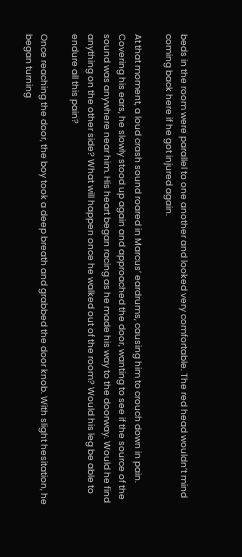beds in the room were parallel to one another and looked very comfortable. The red head wouldn’t mind coming back here if he got injured again.

At that moment, a loud crash sound roared in Marcus’ eardrums, causing him to crouch down in pain. Covering his ears, he slowly stood up again and approached the door, wanting to see if the source of the sound was anywhere near him. His heart began racing as he made his way to the doorway. Would he find anything on the other side? What will happen once he walked out of the room? Would his leg be able to endure all this pain?

Once reaching the door, the boy took a deep breath and grabbed the door knob. With slight hesitation, he began turning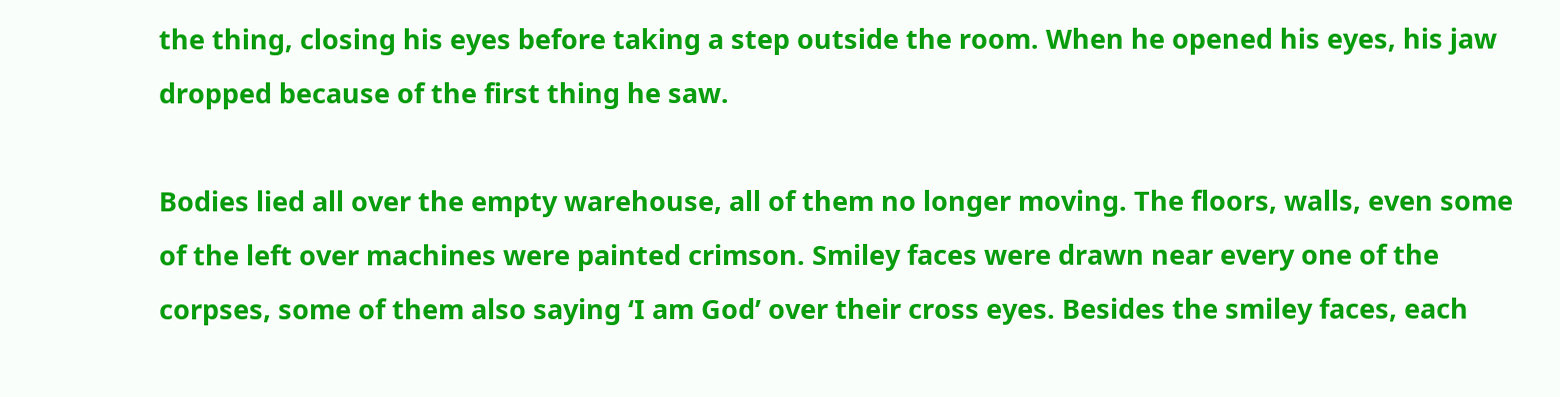the thing, closing his eyes before taking a step outside the room. When he opened his eyes, his jaw dropped because of the first thing he saw.

Bodies lied all over the empty warehouse, all of them no longer moving. The floors, walls, even some of the left over machines were painted crimson. Smiley faces were drawn near every one of the corpses, some of them also saying ‘I am God’ over their cross eyes. Besides the smiley faces, each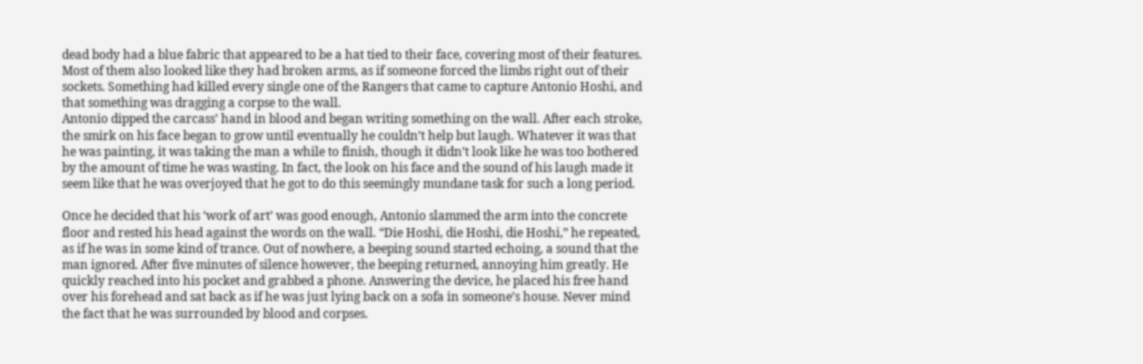dead body had a blue fabric that appeared to be a hat tied to their face, covering most of their features. Most of them also looked like they had broken arms, as if someone forced the limbs right out of their sockets. Something had killed every single one of the Rangers that came to capture Antonio Hoshi, and that something was dragging a corpse to the wall.
Antonio dipped the carcass’ hand in blood and began writing something on the wall. After each stroke, the smirk on his face began to grow until eventually he couldn’t help but laugh. Whatever it was that he was painting, it was taking the man a while to finish, though it didn’t look like he was too bothered by the amount of time he was wasting. In fact, the look on his face and the sound of his laugh made it seem like that he was overjoyed that he got to do this seemingly mundane task for such a long period.

Once he decided that his ‘work of art’ was good enough, Antonio slammed the arm into the concrete floor and rested his head against the words on the wall. “Die Hoshi, die Hoshi, die Hoshi,” he repeated, as if he was in some kind of trance. Out of nowhere, a beeping sound started echoing, a sound that the man ignored. After five minutes of silence however, the beeping returned, annoying him greatly. He quickly reached into his pocket and grabbed a phone. Answering the device, he placed his free hand over his forehead and sat back as if he was just lying back on a sofa in someone’s house. Never mind the fact that he was surrounded by blood and corpses.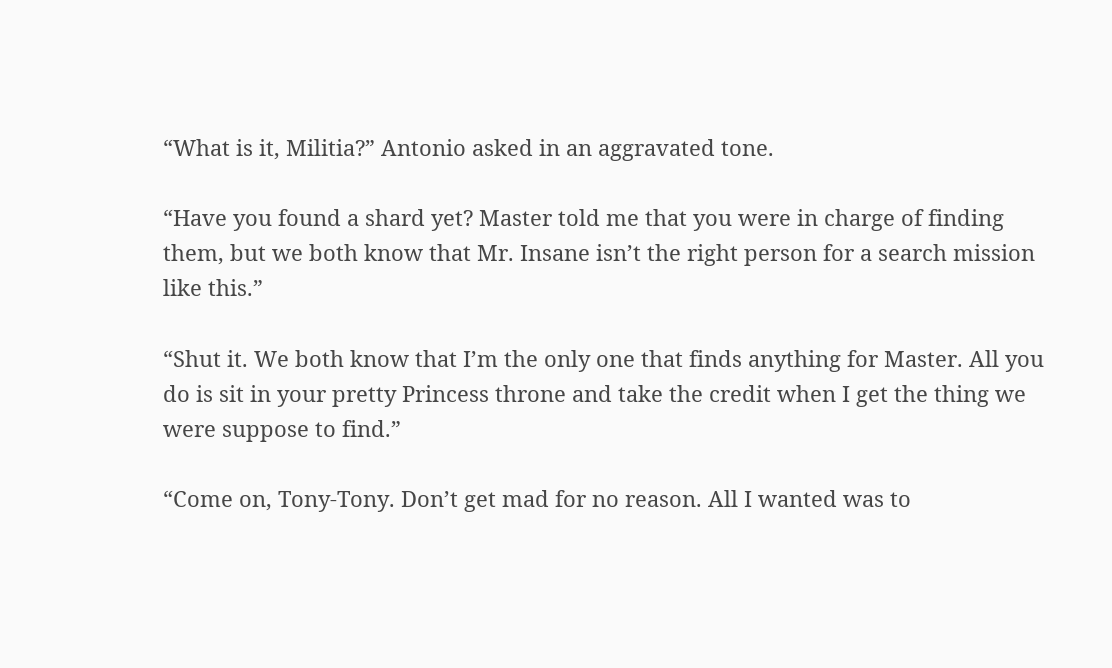“What is it, Militia?” Antonio asked in an aggravated tone.

“Have you found a shard yet? Master told me that you were in charge of finding them, but we both know that Mr. Insane isn’t the right person for a search mission like this.”

“Shut it. We both know that I’m the only one that finds anything for Master. All you do is sit in your pretty Princess throne and take the credit when I get the thing we were suppose to find.”

“Come on, Tony-Tony. Don’t get mad for no reason. All I wanted was to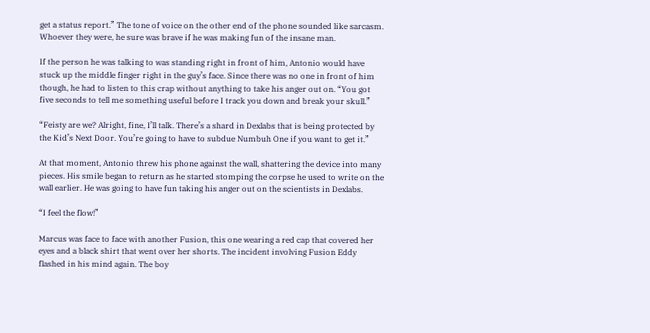get a status report.” The tone of voice on the other end of the phone sounded like sarcasm. Whoever they were, he sure was brave if he was making fun of the insane man.

If the person he was talking to was standing right in front of him, Antonio would have stuck up the middle finger right in the guy’s face. Since there was no one in front of him though, he had to listen to this crap without anything to take his anger out on. “You got five seconds to tell me something useful before I track you down and break your skull.”

“Feisty are we? Alright, fine, I’ll talk. There’s a shard in Dexlabs that is being protected by the Kid’s Next Door. You’re going to have to subdue Numbuh One if you want to get it.”

At that moment, Antonio threw his phone against the wall, shattering the device into many pieces. His smile began to return as he started stomping the corpse he used to write on the wall earlier. He was going to have fun taking his anger out on the scientists in Dexlabs.

“I feel the flow!”

Marcus was face to face with another Fusion, this one wearing a red cap that covered her eyes and a black shirt that went over her shorts. The incident involving Fusion Eddy flashed in his mind again. The boy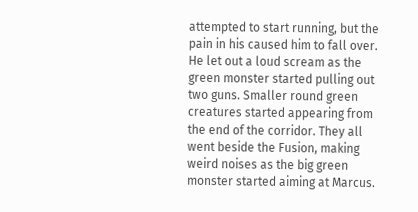attempted to start running, but the pain in his caused him to fall over. He let out a loud scream as the green monster started pulling out two guns. Smaller round green creatures started appearing from the end of the corridor. They all went beside the Fusion, making weird noises as the big green monster started aiming at Marcus.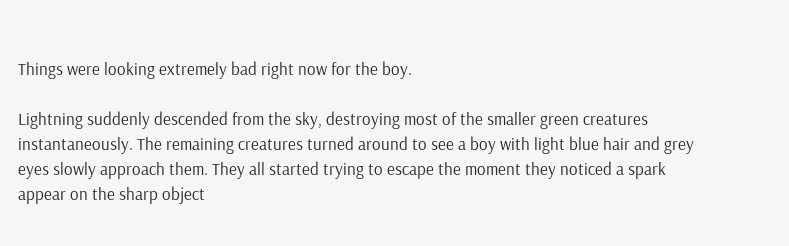Things were looking extremely bad right now for the boy.

Lightning suddenly descended from the sky, destroying most of the smaller green creatures instantaneously. The remaining creatures turned around to see a boy with light blue hair and grey eyes slowly approach them. They all started trying to escape the moment they noticed a spark appear on the sharp object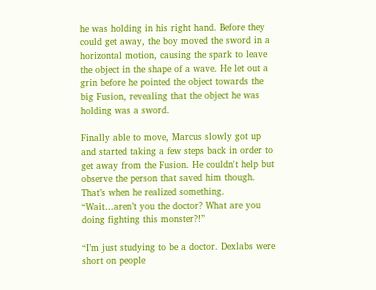he was holding in his right hand. Before they could get away, the boy moved the sword in a horizontal motion, causing the spark to leave the object in the shape of a wave. He let out a grin before he pointed the object towards the big Fusion, revealing that the object he was holding was a sword.

Finally able to move, Marcus slowly got up and started taking a few steps back in order to get away from the Fusion. He couldn't help but observe the person that saved him though. That’s when he realized something. “Wait…aren’t you the doctor? What are you doing fighting this monster?!”

“I’m just studying to be a doctor. Dexlabs were short on people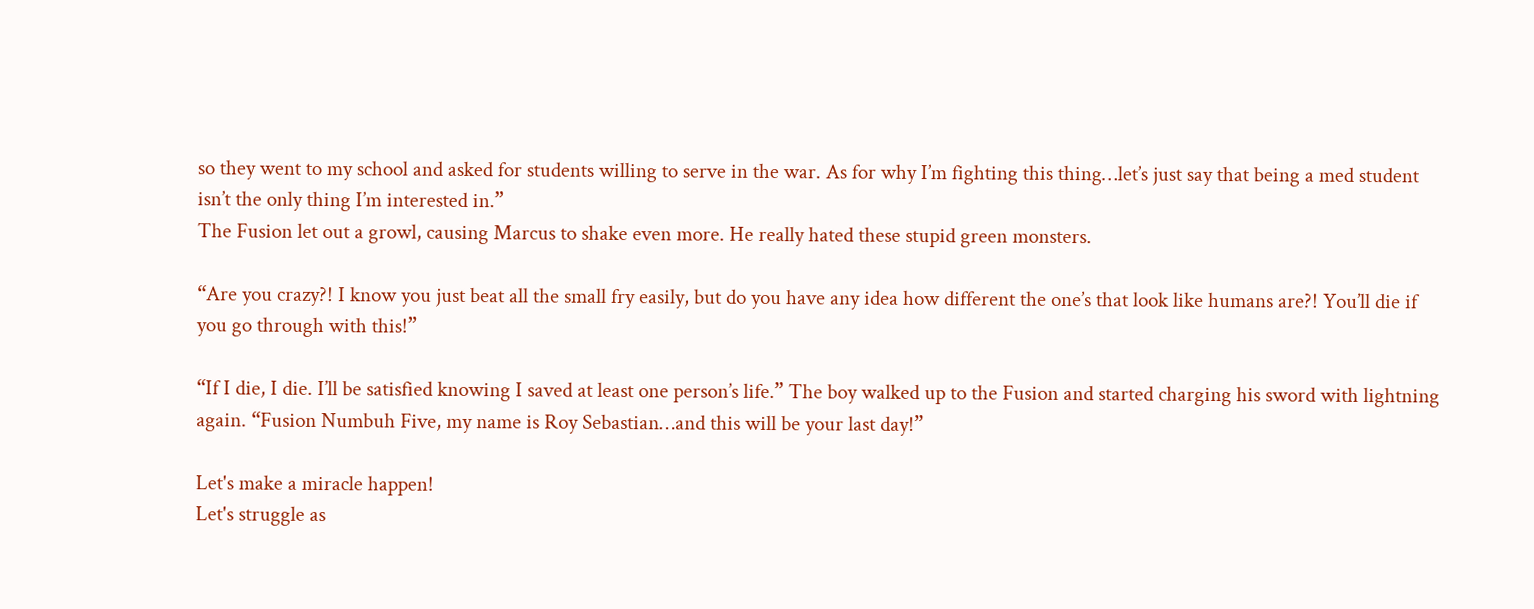so they went to my school and asked for students willing to serve in the war. As for why I’m fighting this thing…let’s just say that being a med student isn’t the only thing I’m interested in.”
The Fusion let out a growl, causing Marcus to shake even more. He really hated these stupid green monsters.

“Are you crazy?! I know you just beat all the small fry easily, but do you have any idea how different the one’s that look like humans are?! You’ll die if you go through with this!”

“If I die, I die. I’ll be satisfied knowing I saved at least one person’s life.” The boy walked up to the Fusion and started charging his sword with lightning again. “Fusion Numbuh Five, my name is Roy Sebastian…and this will be your last day!”

Let's make a miracle happen!
Let's struggle as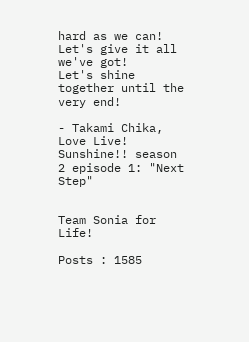hard as we can!
Let's give it all we've got!
Let's shine together until the very end!

- Takami Chika, Love Live! Sunshine!! season 2 episode 1: "Next Step"


Team Sonia for Life!

Posts : 1585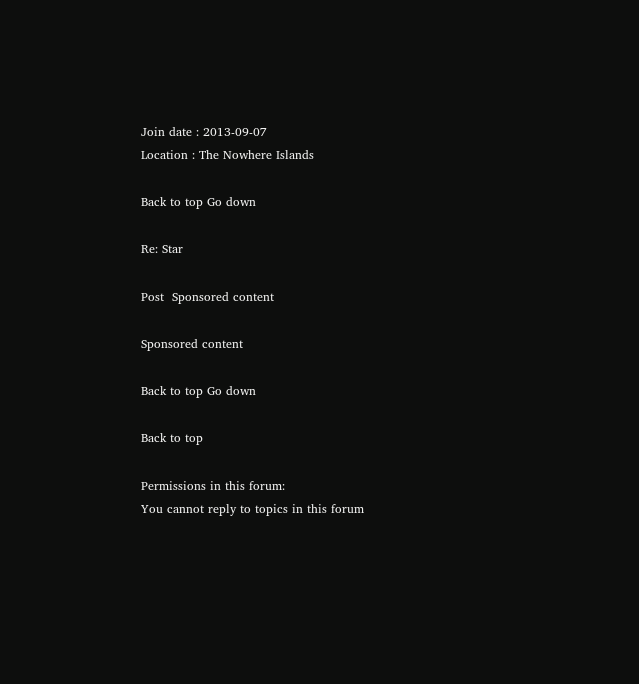Join date : 2013-09-07
Location : The Nowhere Islands

Back to top Go down

Re: Star

Post  Sponsored content

Sponsored content

Back to top Go down

Back to top

Permissions in this forum:
You cannot reply to topics in this forum